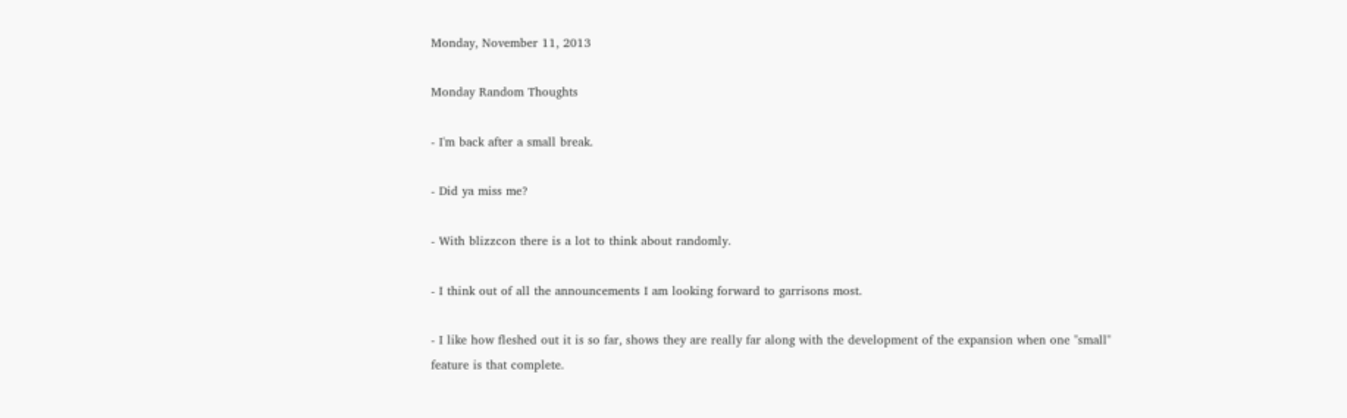Monday, November 11, 2013

Monday Random Thoughts

- I'm back after a small break.

- Did ya miss me?

- With blizzcon there is a lot to think about randomly.

- I think out of all the announcements I am looking forward to garrisons most.

- I like how fleshed out it is so far, shows they are really far along with the development of the expansion when one "small" feature is that complete.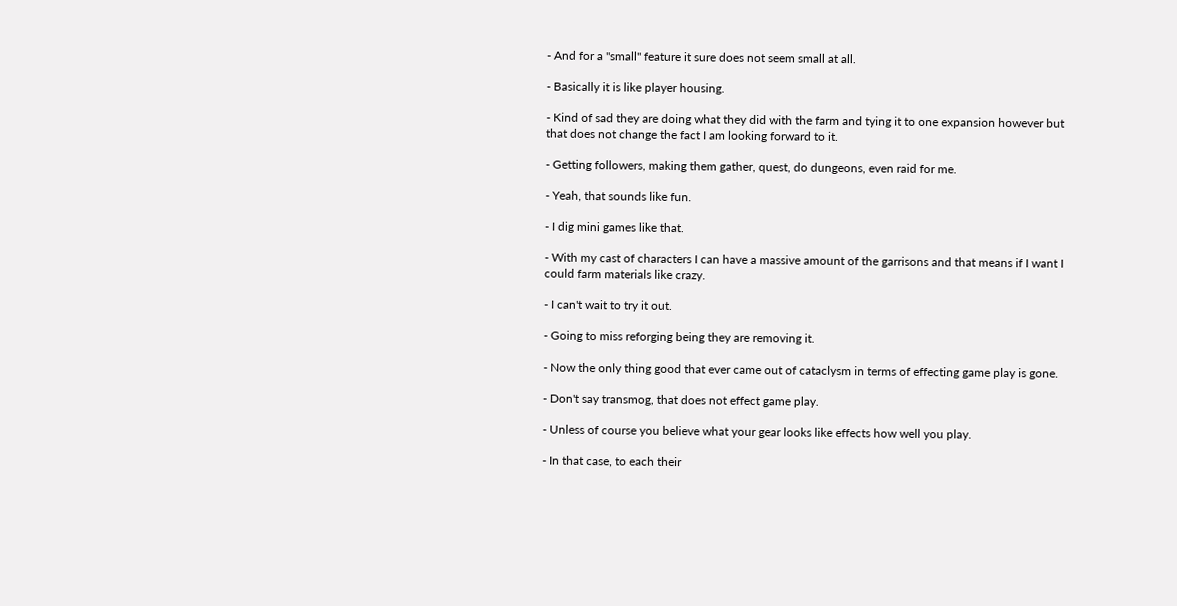- And for a "small" feature it sure does not seem small at all.

- Basically it is like player housing.

- Kind of sad they are doing what they did with the farm and tying it to one expansion however but that does not change the fact I am looking forward to it.

- Getting followers, making them gather, quest, do dungeons, even raid for me.

- Yeah, that sounds like fun.

- I dig mini games like that.

- With my cast of characters I can have a massive amount of the garrisons and that means if I want I could farm materials like crazy.

- I can't wait to try it out.

- Going to miss reforging being they are removing it.

- Now the only thing good that ever came out of cataclysm in terms of effecting game play is gone.

- Don't say transmog, that does not effect game play.

- Unless of course you believe what your gear looks like effects how well you play.

- In that case, to each their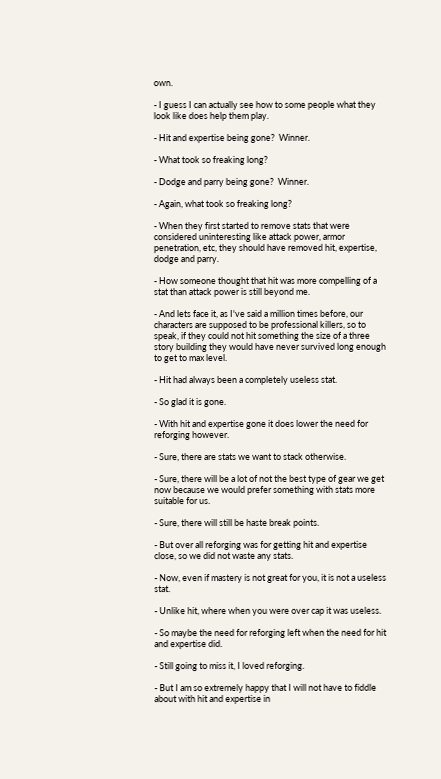own.

- I guess I can actually see how to some people what they look like does help them play.

- Hit and expertise being gone?  Winner.

- What took so freaking long?

- Dodge and parry being gone?  Winner.

- Again, what took so freaking long?

- When they first started to remove stats that were considered uninteresting like attack power, armor penetration, etc, they should have removed hit, expertise, dodge and parry.

- How someone thought that hit was more compelling of a stat than attack power is still beyond me.

- And lets face it, as I've said a million times before, our characters are supposed to be professional killers, so to speak, if they could not hit something the size of a three story building they would have never survived long enough to get to max level.

- Hit had always been a completely useless stat.

- So glad it is gone.

- With hit and expertise gone it does lower the need for reforging however.

- Sure, there are stats we want to stack otherwise.

- Sure, there will be a lot of not the best type of gear we get now because we would prefer something with stats more suitable for us.

- Sure, there will still be haste break points.

- But over all reforging was for getting hit and expertise close, so we did not waste any stats.

- Now, even if mastery is not great for you, it is not a useless stat.

- Unlike hit, where when you were over cap it was useless.

- So maybe the need for reforging left when the need for hit and expertise did.

- Still going to miss it, I loved reforging.

- But I am so extremely happy that I will not have to fiddle about with hit and expertise in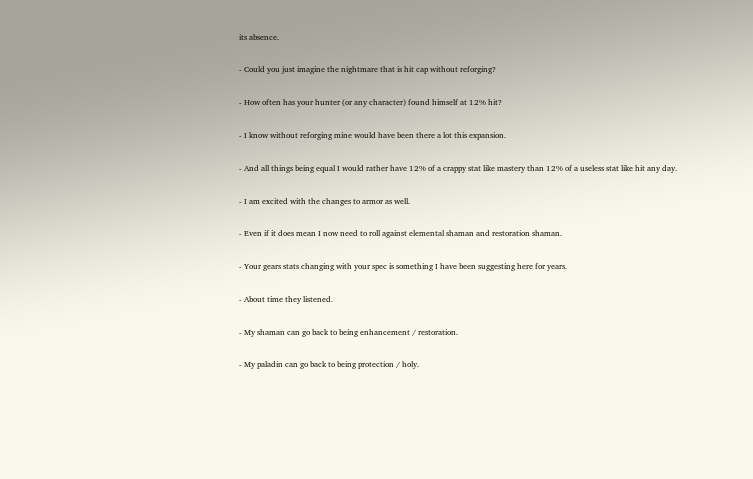its absence.

- Could you just imagine the nightmare that is hit cap without reforging?

- How often has your hunter (or any character) found himself at 12% hit?

- I know without reforging mine would have been there a lot this expansion.

- And all things being equal I would rather have 12% of a crappy stat like mastery than 12% of a useless stat like hit any day.

- I am excited with the changes to armor as well.

- Even if it does mean I now need to roll against elemental shaman and restoration shaman.

- Your gears stats changing with your spec is something I have been suggesting here for years.

- About time they listened.

- My shaman can go back to being enhancement / restoration.

- My paladin can go back to being protection / holy.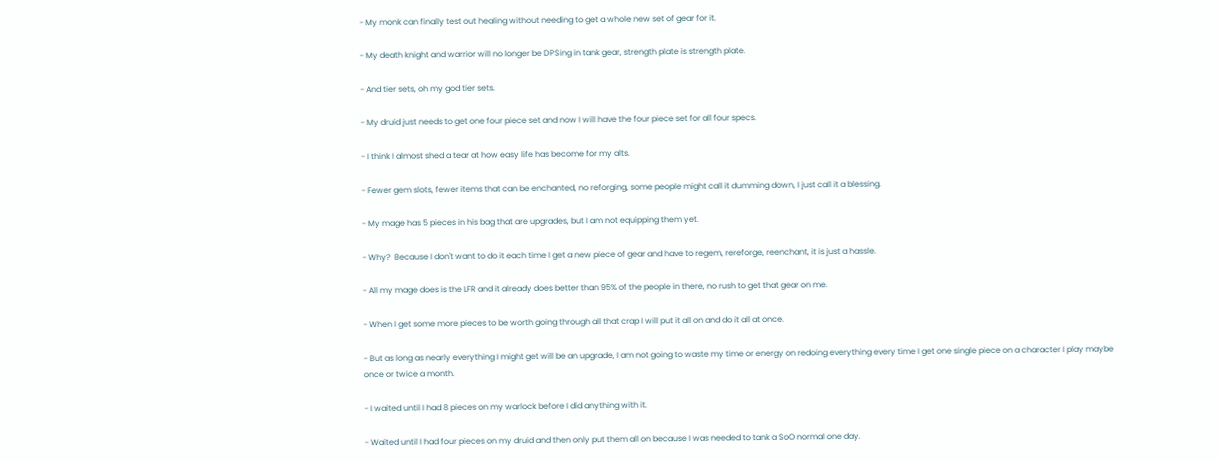- My monk can finally test out healing without needing to get a whole new set of gear for it.

- My death knight and warrior will no longer be DPSing in tank gear, strength plate is strength plate.

- And tier sets, oh my god tier sets.

- My druid just needs to get one four piece set and now I will have the four piece set for all four specs.

- I think I almost shed a tear at how easy life has become for my alts.

- Fewer gem slots, fewer items that can be enchanted, no reforging, some people might call it dumming down, I just call it a blessing.

- My mage has 5 pieces in his bag that are upgrades, but I am not equipping them yet.

- Why?  Because I don't want to do it each time I get a new piece of gear and have to regem, rereforge, reenchant, it is just a hassle.

- All my mage does is the LFR and it already does better than 95% of the people in there, no rush to get that gear on me.

- When I get some more pieces to be worth going through all that crap I will put it all on and do it all at once.

- But as long as nearly everything I might get will be an upgrade, I am not going to waste my time or energy on redoing everything every time I get one single piece on a character I play maybe once or twice a month.

- I waited until I had 8 pieces on my warlock before I did anything with it.

- Waited until I had four pieces on my druid and then only put them all on because I was needed to tank a SoO normal one day.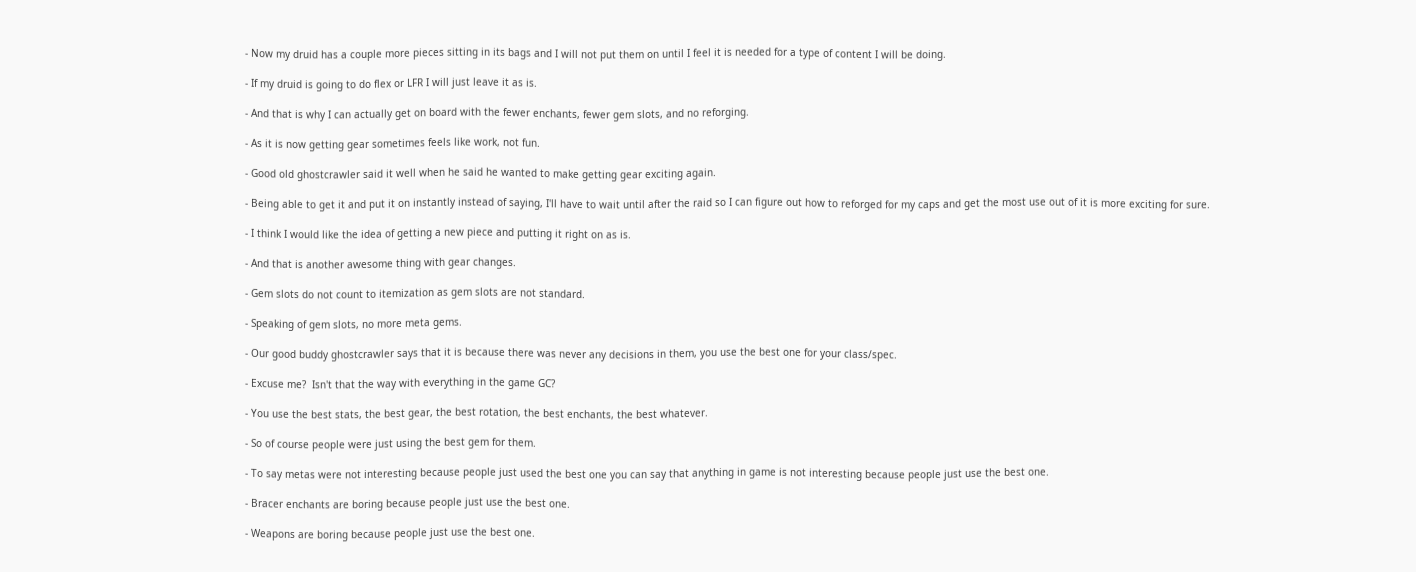- Now my druid has a couple more pieces sitting in its bags and I will not put them on until I feel it is needed for a type of content I will be doing.

- If my druid is going to do flex or LFR I will just leave it as is.

- And that is why I can actually get on board with the fewer enchants, fewer gem slots, and no reforging.

- As it is now getting gear sometimes feels like work, not fun.

- Good old ghostcrawler said it well when he said he wanted to make getting gear exciting again.

- Being able to get it and put it on instantly instead of saying, I'll have to wait until after the raid so I can figure out how to reforged for my caps and get the most use out of it is more exciting for sure.

- I think I would like the idea of getting a new piece and putting it right on as is.

- And that is another awesome thing with gear changes.

- Gem slots do not count to itemization as gem slots are not standard.

- Speaking of gem slots, no more meta gems.

- Our good buddy ghostcrawler says that it is because there was never any decisions in them, you use the best one for your class/spec.

- Excuse me?  Isn't that the way with everything in the game GC?

- You use the best stats, the best gear, the best rotation, the best enchants, the best whatever.

- So of course people were just using the best gem for them.

- To say metas were not interesting because people just used the best one you can say that anything in game is not interesting because people just use the best one.

- Bracer enchants are boring because people just use the best one.

- Weapons are boring because people just use the best one.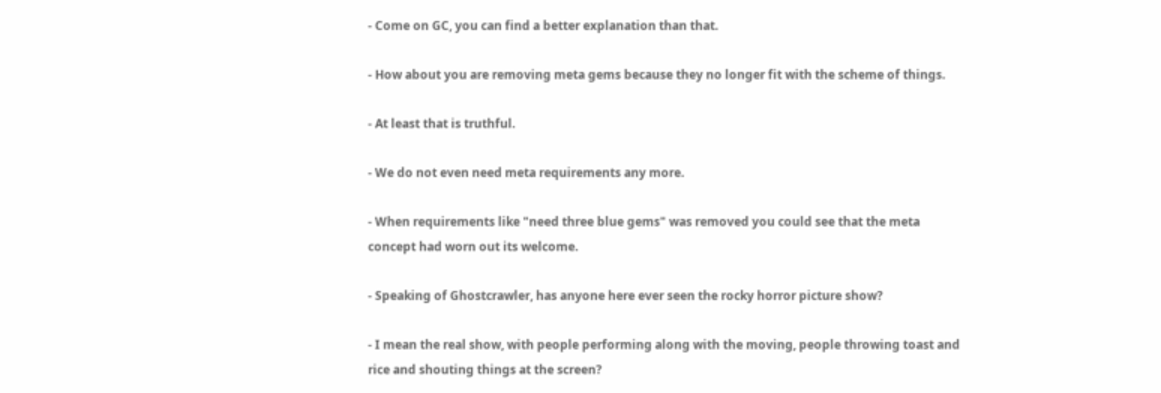- Come on GC, you can find a better explanation than that.

- How about you are removing meta gems because they no longer fit with the scheme of things.

- At least that is truthful.

- We do not even need meta requirements any more.

- When requirements like "need three blue gems" was removed you could see that the meta concept had worn out its welcome.

- Speaking of Ghostcrawler, has anyone here ever seen the rocky horror picture show?

- I mean the real show, with people performing along with the moving, people throwing toast and rice and shouting things at the screen?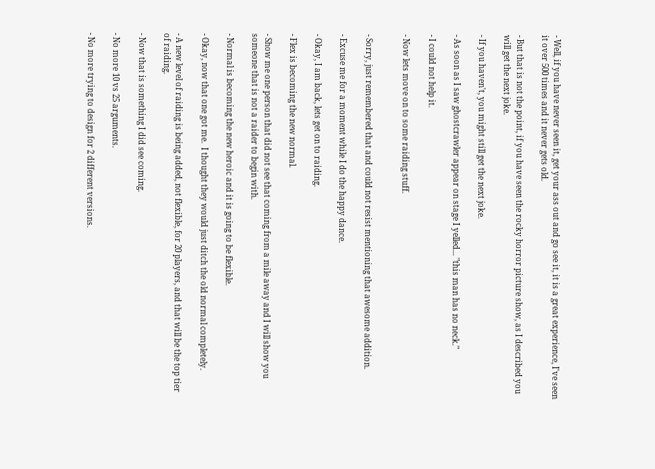- Well, if you have never seen it, get your ass out and go see it, it is a great experience, I've seen it over 500 times and it never gets old.

- But that is not the point, if you have seen the rocky horror picture show, as I described you will get the next joke.

- If you haven't, you might still get the next joke.

- As soon as I saw ghostcrawler appear on stage I yelled... "this man has no neck."

- I could not help it.

- Now lets move on to some raiding stuff.


- Sorry, just remembered that and could not resist mentioning that awesome addition.

- Excuse me for a moment while I do the happy dance.

- Okay, I am back, lets get on to raiding.

- Flex is becoming the new normal.

- Show me one person that did not see that coming from a mile away and I will show you someone that is not a raider to begin with.

- Normal is becoming the new heroic and it is going to be flexible.

- Okay, now that one got me.  I thought they would just ditch the old normal completely.

- A new level of raiding is being added, not flexible, for 20 players, and that will be the top tier of raiding.

- Now that is something I did see coming.

- No more 10 vs 25 arguments.

- No more trying to design for 2 different versions.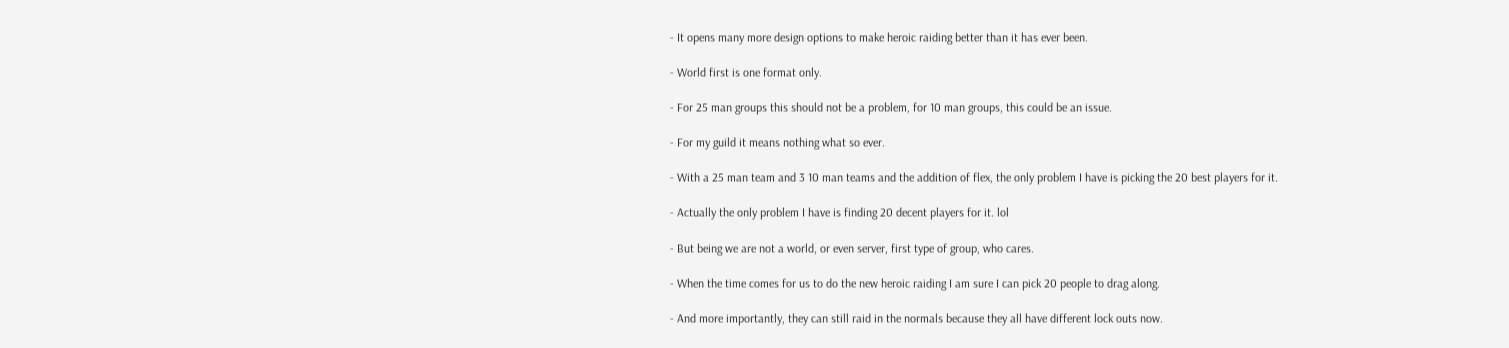- It opens many more design options to make heroic raiding better than it has ever been.

- World first is one format only.

- For 25 man groups this should not be a problem, for 10 man groups, this could be an issue.

- For my guild it means nothing what so ever.

- With a 25 man team and 3 10 man teams and the addition of flex, the only problem I have is picking the 20 best players for it.

- Actually the only problem I have is finding 20 decent players for it. lol

- But being we are not a world, or even server, first type of group, who cares.

- When the time comes for us to do the new heroic raiding I am sure I can pick 20 people to drag along.

- And more importantly, they can still raid in the normals because they all have different lock outs now.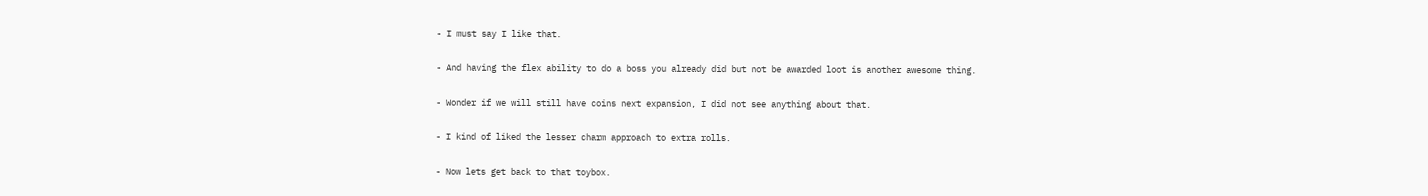- I must say I like that.

- And having the flex ability to do a boss you already did but not be awarded loot is another awesome thing.

- Wonder if we will still have coins next expansion, I did not see anything about that.

- I kind of liked the lesser charm approach to extra rolls.

- Now lets get back to that toybox.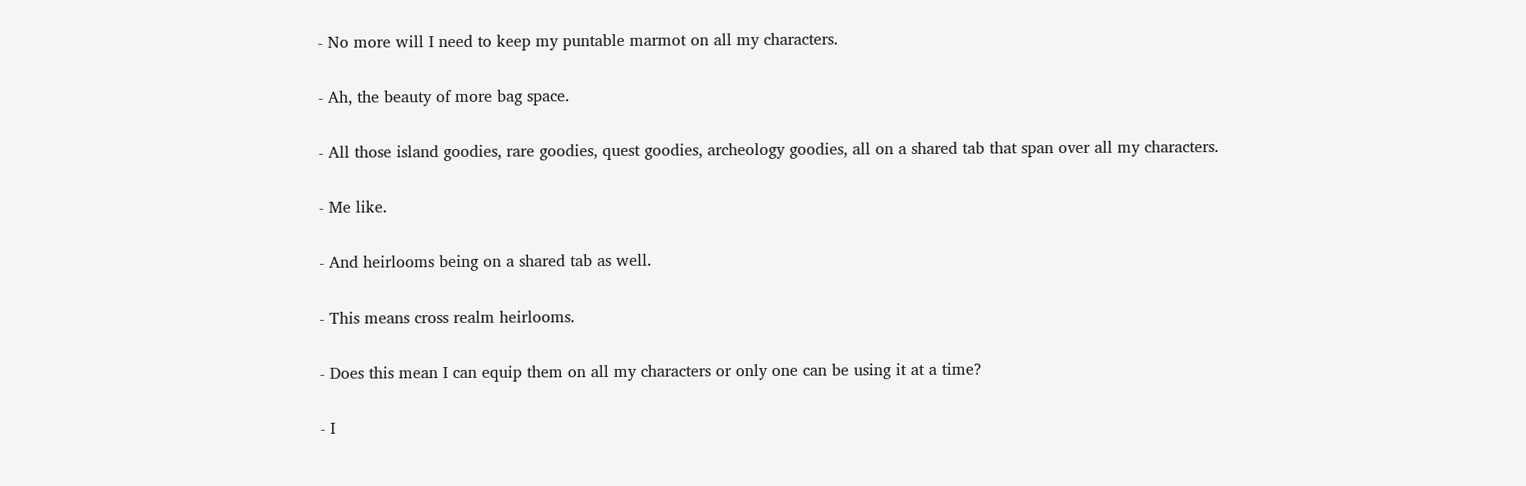- No more will I need to keep my puntable marmot on all my characters.

- Ah, the beauty of more bag space.

- All those island goodies, rare goodies, quest goodies, archeology goodies, all on a shared tab that span over all my characters.

- Me like.

- And heirlooms being on a shared tab as well.

- This means cross realm heirlooms.

- Does this mean I can equip them on all my characters or only one can be using it at a time?

- I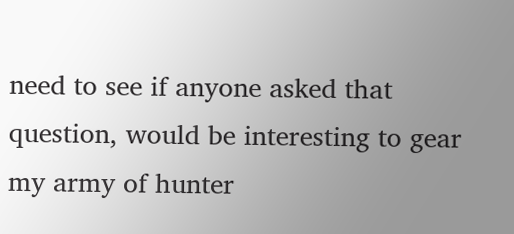need to see if anyone asked that question, would be interesting to gear my army of hunter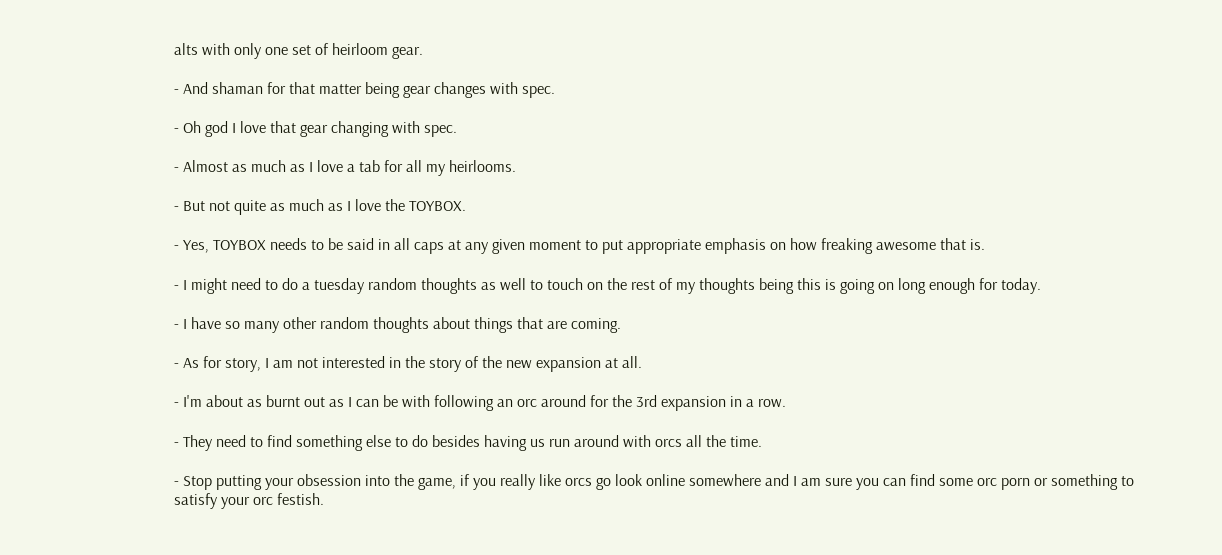alts with only one set of heirloom gear.

- And shaman for that matter being gear changes with spec.

- Oh god I love that gear changing with spec.

- Almost as much as I love a tab for all my heirlooms.

- But not quite as much as I love the TOYBOX.

- Yes, TOYBOX needs to be said in all caps at any given moment to put appropriate emphasis on how freaking awesome that is.

- I might need to do a tuesday random thoughts as well to touch on the rest of my thoughts being this is going on long enough for today.

- I have so many other random thoughts about things that are coming.

- As for story, I am not interested in the story of the new expansion at all.

- I'm about as burnt out as I can be with following an orc around for the 3rd expansion in a row.

- They need to find something else to do besides having us run around with orcs all the time.

- Stop putting your obsession into the game, if you really like orcs go look online somewhere and I am sure you can find some orc porn or something to satisfy your orc festish.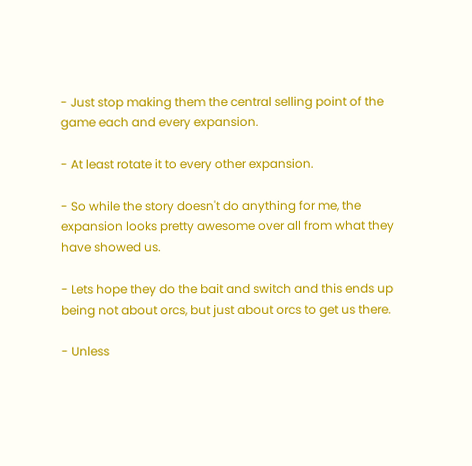- Just stop making them the central selling point of the game each and every expansion.

- At least rotate it to every other expansion.

- So while the story doesn't do anything for me, the expansion looks pretty awesome over all from what they have showed us.

- Lets hope they do the bait and switch and this ends up being not about orcs, but just about orcs to get us there.

- Unless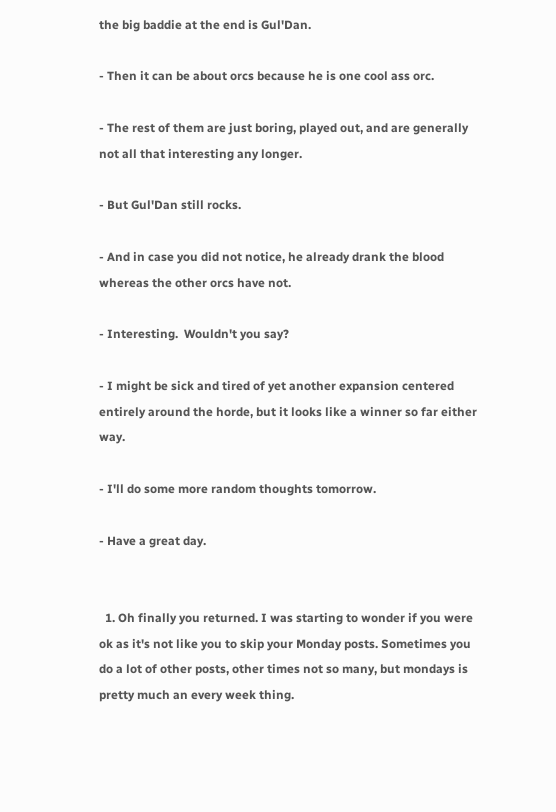the big baddie at the end is Gul'Dan.

- Then it can be about orcs because he is one cool ass orc.

- The rest of them are just boring, played out, and are generally not all that interesting any longer.

- But Gul'Dan still rocks.

- And in case you did not notice, he already drank the blood whereas the other orcs have not.

- Interesting.  Wouldn't you say?

- I might be sick and tired of yet another expansion centered entirely around the horde, but it looks like a winner so far either way.

- I'll do some more random thoughts tomorrow.

- Have a great day.


  1. Oh finally you returned. I was starting to wonder if you were ok as it's not like you to skip your Monday posts. Sometimes you do a lot of other posts, other times not so many, but mondays is pretty much an every week thing.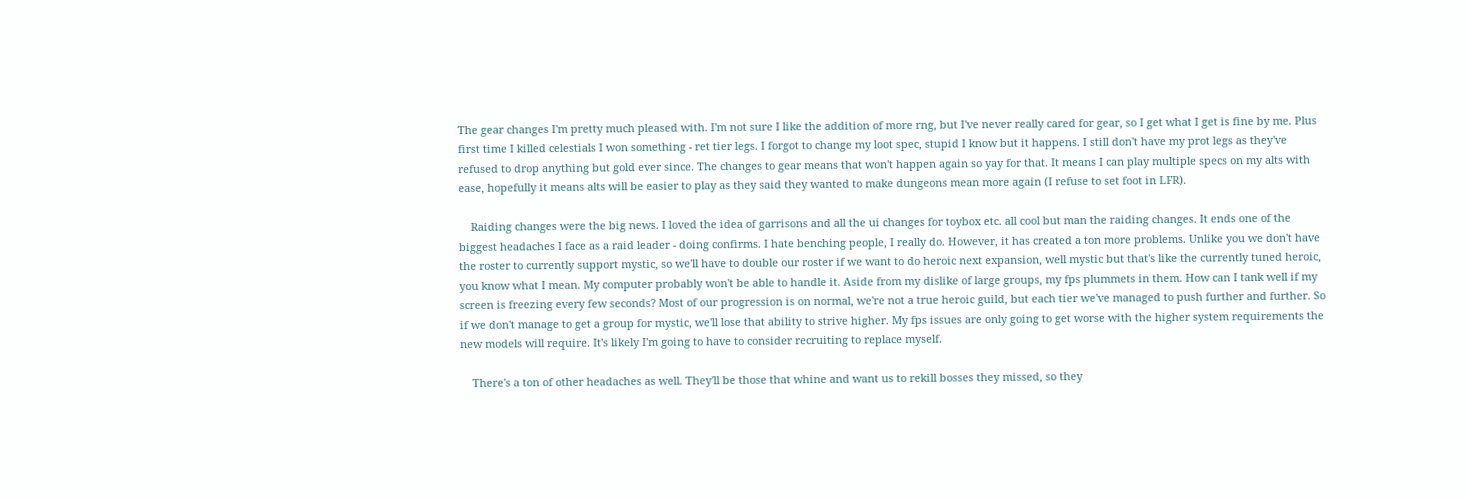The gear changes I'm pretty much pleased with. I'm not sure I like the addition of more rng, but I've never really cared for gear, so I get what I get is fine by me. Plus first time I killed celestials I won something - ret tier legs. I forgot to change my loot spec, stupid I know but it happens. I still don't have my prot legs as they've refused to drop anything but gold ever since. The changes to gear means that won't happen again so yay for that. It means I can play multiple specs on my alts with ease, hopefully it means alts will be easier to play as they said they wanted to make dungeons mean more again (I refuse to set foot in LFR).

    Raiding changes were the big news. I loved the idea of garrisons and all the ui changes for toybox etc. all cool but man the raiding changes. It ends one of the biggest headaches I face as a raid leader - doing confirms. I hate benching people, I really do. However, it has created a ton more problems. Unlike you we don't have the roster to currently support mystic, so we'll have to double our roster if we want to do heroic next expansion, well mystic but that's like the currently tuned heroic, you know what I mean. My computer probably won't be able to handle it. Aside from my dislike of large groups, my fps plummets in them. How can I tank well if my screen is freezing every few seconds? Most of our progression is on normal, we're not a true heroic guild, but each tier we've managed to push further and further. So if we don't manage to get a group for mystic, we'll lose that ability to strive higher. My fps issues are only going to get worse with the higher system requirements the new models will require. It's likely I'm going to have to consider recruiting to replace myself.

    There's a ton of other headaches as well. They'll be those that whine and want us to rekill bosses they missed, so they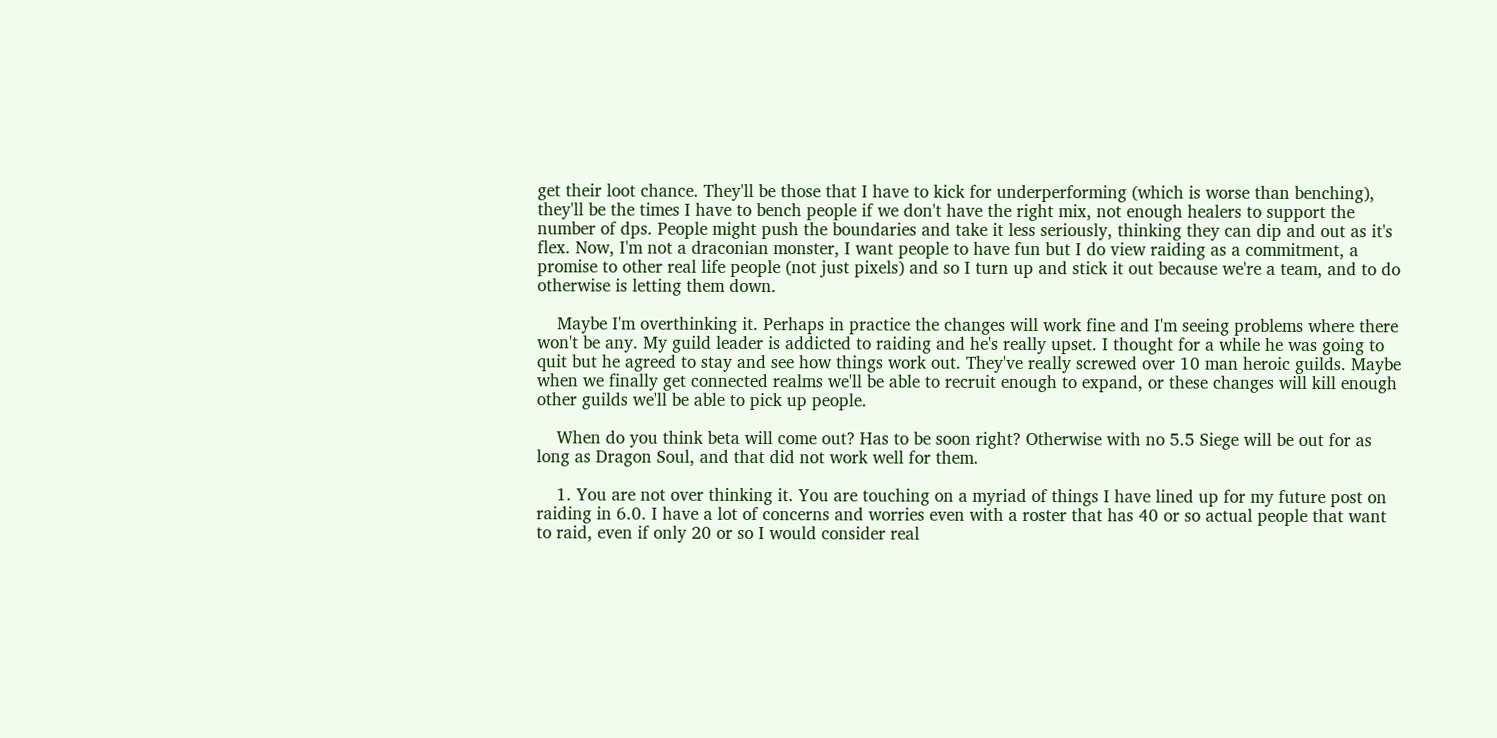get their loot chance. They'll be those that I have to kick for underperforming (which is worse than benching), they'll be the times I have to bench people if we don't have the right mix, not enough healers to support the number of dps. People might push the boundaries and take it less seriously, thinking they can dip and out as it's flex. Now, I'm not a draconian monster, I want people to have fun but I do view raiding as a commitment, a promise to other real life people (not just pixels) and so I turn up and stick it out because we're a team, and to do otherwise is letting them down.

    Maybe I'm overthinking it. Perhaps in practice the changes will work fine and I'm seeing problems where there won't be any. My guild leader is addicted to raiding and he's really upset. I thought for a while he was going to quit but he agreed to stay and see how things work out. They've really screwed over 10 man heroic guilds. Maybe when we finally get connected realms we'll be able to recruit enough to expand, or these changes will kill enough other guilds we'll be able to pick up people.

    When do you think beta will come out? Has to be soon right? Otherwise with no 5.5 Siege will be out for as long as Dragon Soul, and that did not work well for them.

    1. You are not over thinking it. You are touching on a myriad of things I have lined up for my future post on raiding in 6.0. I have a lot of concerns and worries even with a roster that has 40 or so actual people that want to raid, even if only 20 or so I would consider real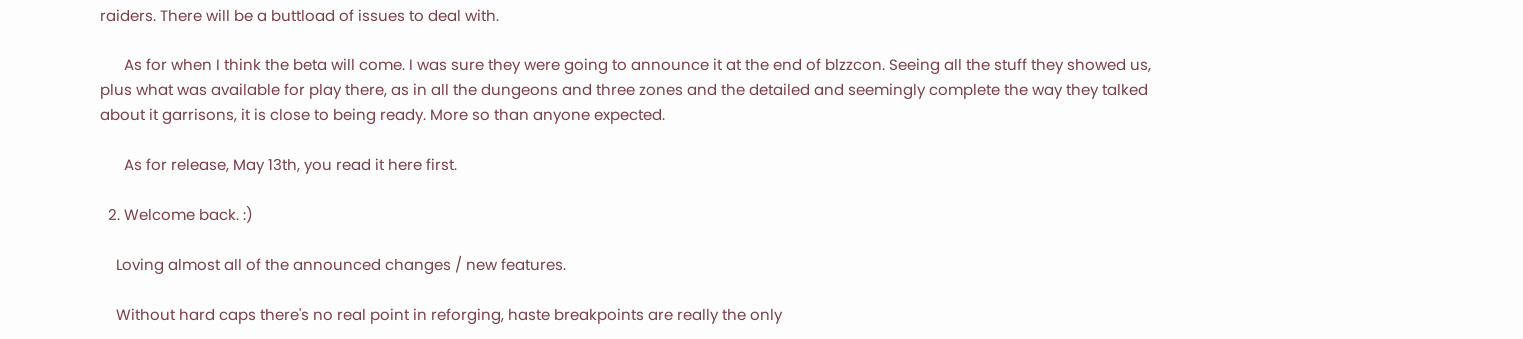raiders. There will be a buttload of issues to deal with.

      As for when I think the beta will come. I was sure they were going to announce it at the end of blzzcon. Seeing all the stuff they showed us, plus what was available for play there, as in all the dungeons and three zones and the detailed and seemingly complete the way they talked about it garrisons, it is close to being ready. More so than anyone expected.

      As for release, May 13th, you read it here first.

  2. Welcome back. :)

    Loving almost all of the announced changes / new features.

    Without hard caps there's no real point in reforging, haste breakpoints are really the only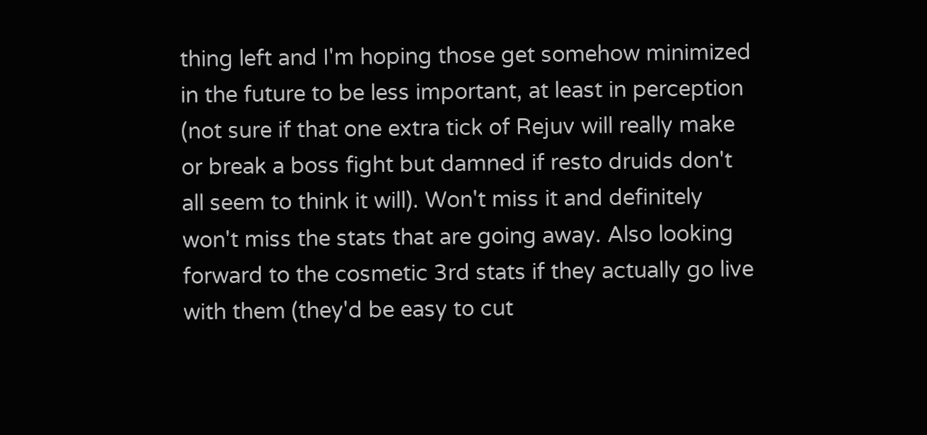thing left and I'm hoping those get somehow minimized in the future to be less important, at least in perception (not sure if that one extra tick of Rejuv will really make or break a boss fight but damned if resto druids don't all seem to think it will). Won't miss it and definitely won't miss the stats that are going away. Also looking forward to the cosmetic 3rd stats if they actually go live with them (they'd be easy to cut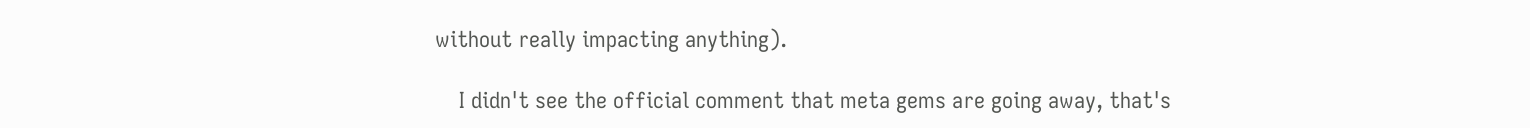without really impacting anything).

    I didn't see the official comment that meta gems are going away, that's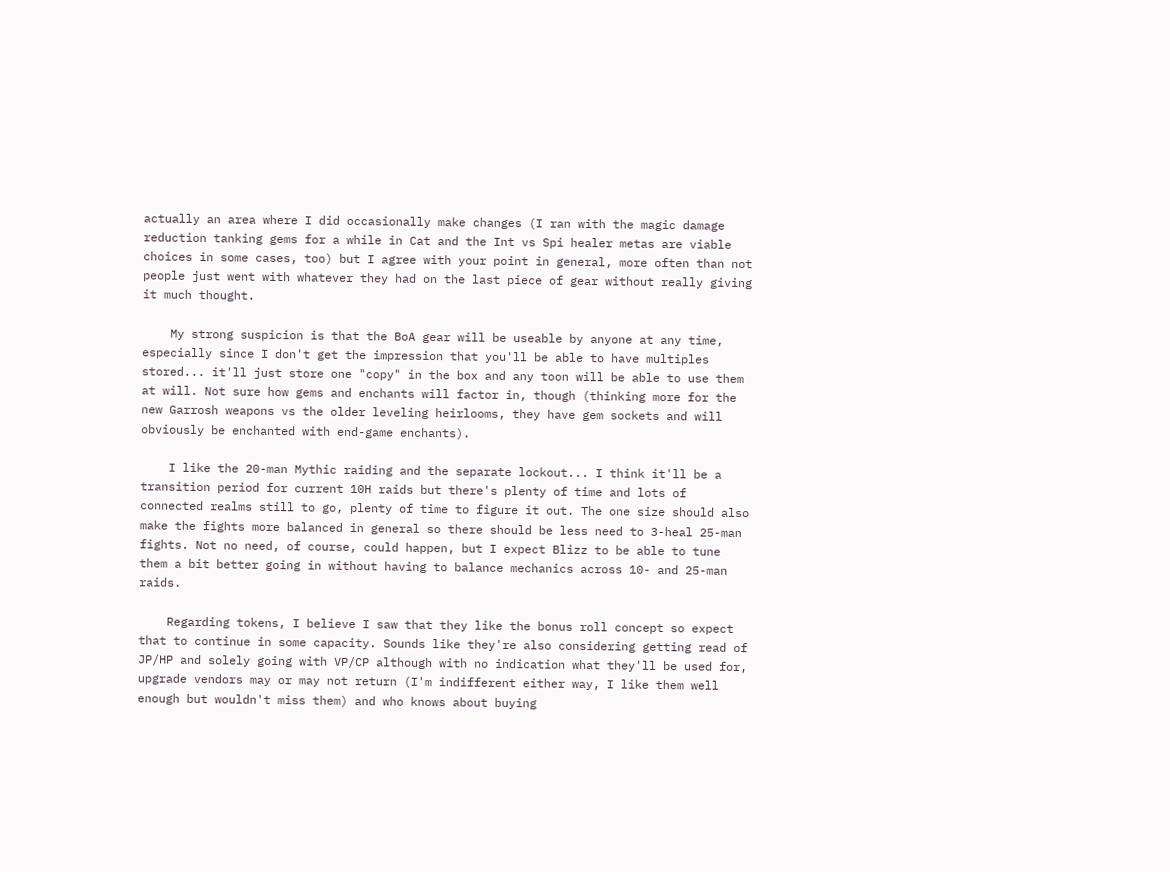actually an area where I did occasionally make changes (I ran with the magic damage reduction tanking gems for a while in Cat and the Int vs Spi healer metas are viable choices in some cases, too) but I agree with your point in general, more often than not people just went with whatever they had on the last piece of gear without really giving it much thought.

    My strong suspicion is that the BoA gear will be useable by anyone at any time, especially since I don't get the impression that you'll be able to have multiples stored... it'll just store one "copy" in the box and any toon will be able to use them at will. Not sure how gems and enchants will factor in, though (thinking more for the new Garrosh weapons vs the older leveling heirlooms, they have gem sockets and will obviously be enchanted with end-game enchants).

    I like the 20-man Mythic raiding and the separate lockout... I think it'll be a transition period for current 10H raids but there's plenty of time and lots of connected realms still to go, plenty of time to figure it out. The one size should also make the fights more balanced in general so there should be less need to 3-heal 25-man fights. Not no need, of course, could happen, but I expect Blizz to be able to tune them a bit better going in without having to balance mechanics across 10- and 25-man raids.

    Regarding tokens, I believe I saw that they like the bonus roll concept so expect that to continue in some capacity. Sounds like they're also considering getting read of JP/HP and solely going with VP/CP although with no indication what they'll be used for, upgrade vendors may or may not return (I'm indifferent either way, I like them well enough but wouldn't miss them) and who knows about buying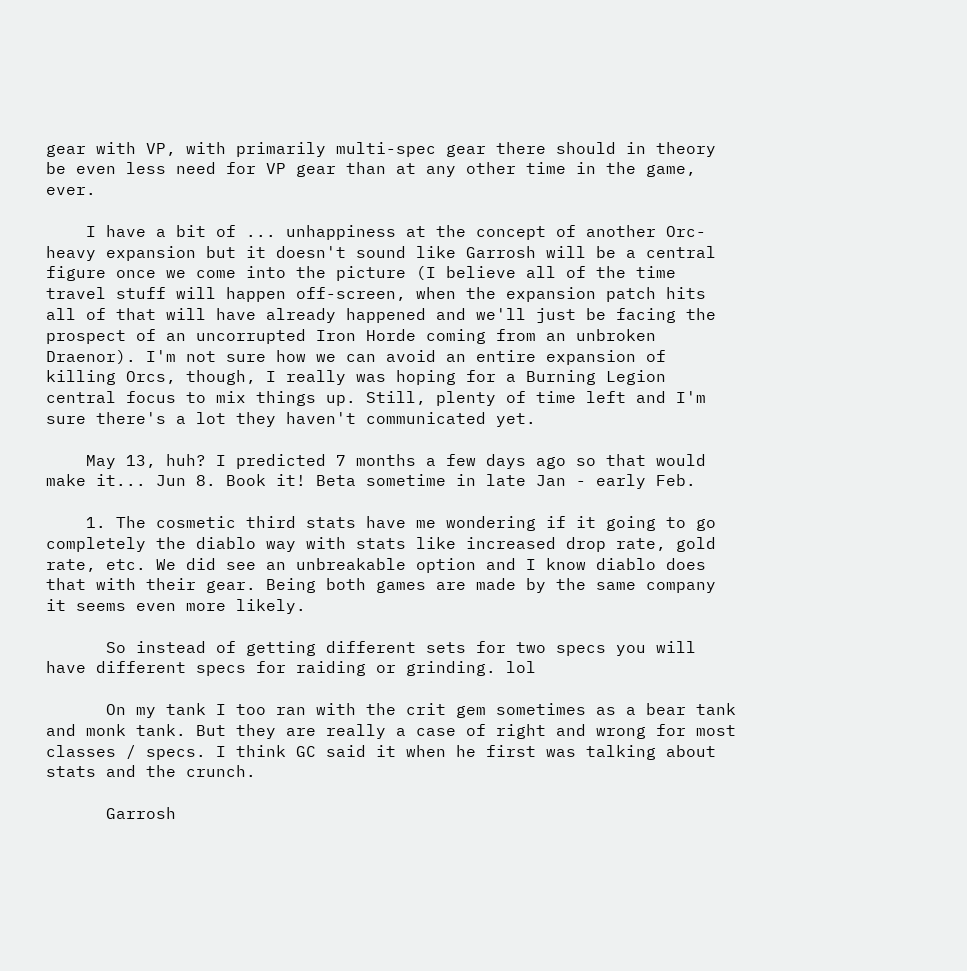gear with VP, with primarily multi-spec gear there should in theory be even less need for VP gear than at any other time in the game, ever.

    I have a bit of ... unhappiness at the concept of another Orc-heavy expansion but it doesn't sound like Garrosh will be a central figure once we come into the picture (I believe all of the time travel stuff will happen off-screen, when the expansion patch hits all of that will have already happened and we'll just be facing the prospect of an uncorrupted Iron Horde coming from an unbroken Draenor). I'm not sure how we can avoid an entire expansion of killing Orcs, though, I really was hoping for a Burning Legion central focus to mix things up. Still, plenty of time left and I'm sure there's a lot they haven't communicated yet.

    May 13, huh? I predicted 7 months a few days ago so that would make it... Jun 8. Book it! Beta sometime in late Jan - early Feb.

    1. The cosmetic third stats have me wondering if it going to go completely the diablo way with stats like increased drop rate, gold rate, etc. We did see an unbreakable option and I know diablo does that with their gear. Being both games are made by the same company it seems even more likely.

      So instead of getting different sets for two specs you will have different specs for raiding or grinding. lol

      On my tank I too ran with the crit gem sometimes as a bear tank and monk tank. But they are really a case of right and wrong for most classes / specs. I think GC said it when he first was talking about stats and the crunch.

      Garrosh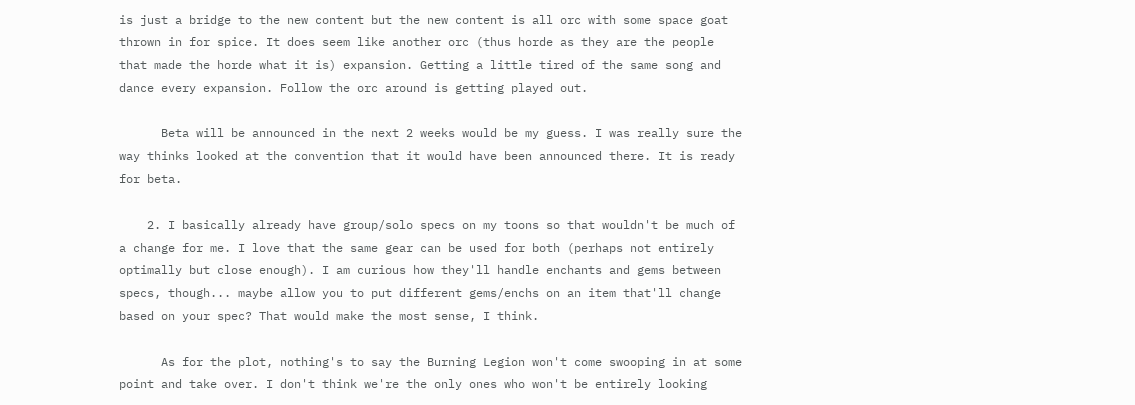is just a bridge to the new content but the new content is all orc with some space goat thrown in for spice. It does seem like another orc (thus horde as they are the people that made the horde what it is) expansion. Getting a little tired of the same song and dance every expansion. Follow the orc around is getting played out.

      Beta will be announced in the next 2 weeks would be my guess. I was really sure the way thinks looked at the convention that it would have been announced there. It is ready for beta.

    2. I basically already have group/solo specs on my toons so that wouldn't be much of a change for me. I love that the same gear can be used for both (perhaps not entirely optimally but close enough). I am curious how they'll handle enchants and gems between specs, though... maybe allow you to put different gems/enchs on an item that'll change based on your spec? That would make the most sense, I think.

      As for the plot, nothing's to say the Burning Legion won't come swooping in at some point and take over. I don't think we're the only ones who won't be entirely looking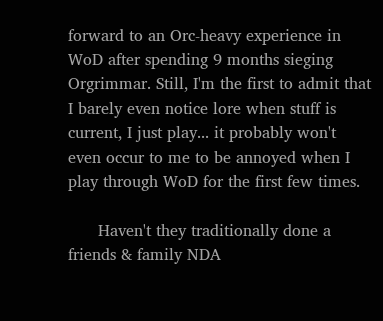forward to an Orc-heavy experience in WoD after spending 9 months sieging Orgrimmar. Still, I'm the first to admit that I barely even notice lore when stuff is current, I just play... it probably won't even occur to me to be annoyed when I play through WoD for the first few times.

      Haven't they traditionally done a friends & family NDA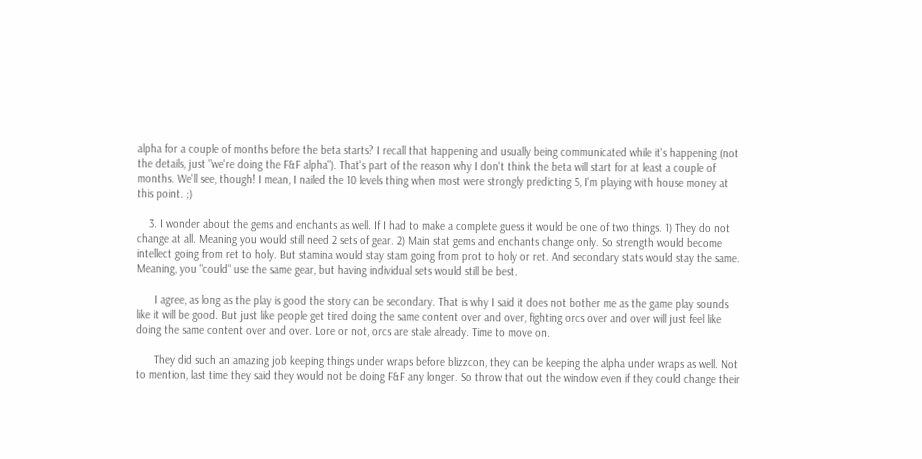alpha for a couple of months before the beta starts? I recall that happening and usually being communicated while it's happening (not the details, just "we're doing the F&F alpha"). That's part of the reason why I don't think the beta will start for at least a couple of months. We'll see, though! I mean, I nailed the 10 levels thing when most were strongly predicting 5, I'm playing with house money at this point. ;)

    3. I wonder about the gems and enchants as well. If I had to make a complete guess it would be one of two things. 1) They do not change at all. Meaning you would still need 2 sets of gear. 2) Main stat gems and enchants change only. So strength would become intellect going from ret to holy. But stamina would stay stam going from prot to holy or ret. And secondary stats would stay the same. Meaning, you "could" use the same gear, but having individual sets would still be best.

      I agree, as long as the play is good the story can be secondary. That is why I said it does not bother me as the game play sounds like it will be good. But just like people get tired doing the same content over and over, fighting orcs over and over will just feel like doing the same content over and over. Lore or not, orcs are stale already. Time to move on.

      They did such an amazing job keeping things under wraps before blizzcon, they can be keeping the alpha under wraps as well. Not to mention, last time they said they would not be doing F&F any longer. So throw that out the window even if they could change their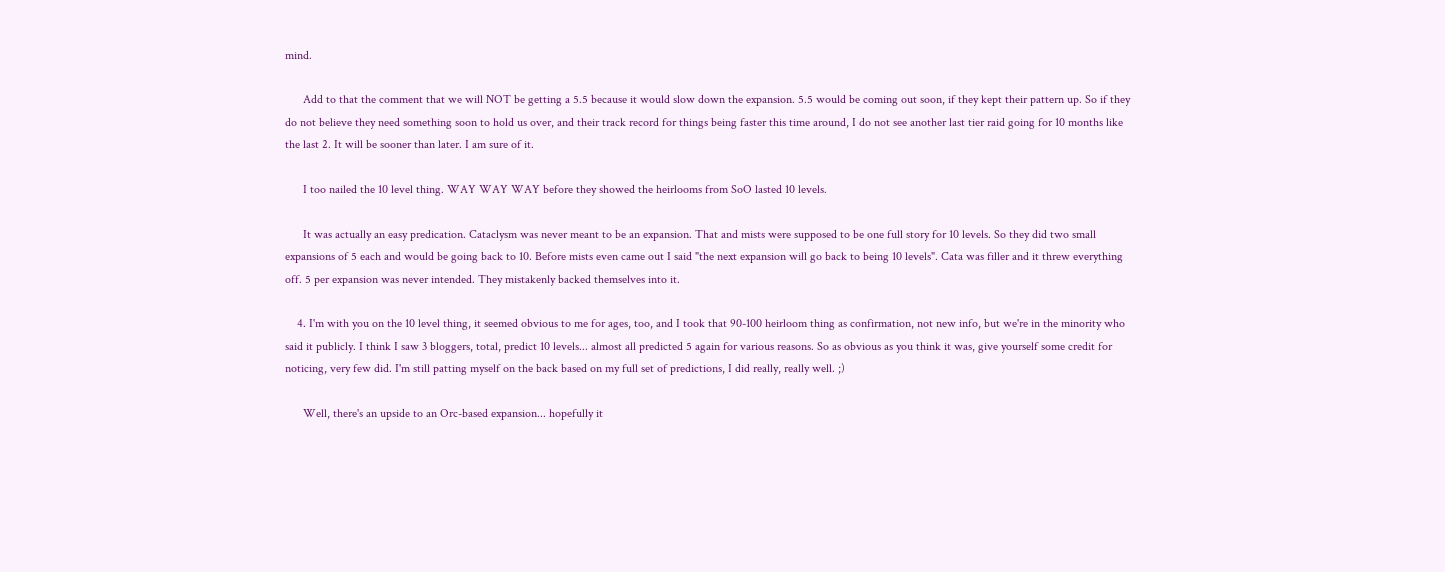mind.

      Add to that the comment that we will NOT be getting a 5.5 because it would slow down the expansion. 5.5 would be coming out soon, if they kept their pattern up. So if they do not believe they need something soon to hold us over, and their track record for things being faster this time around, I do not see another last tier raid going for 10 months like the last 2. It will be sooner than later. I am sure of it.

      I too nailed the 10 level thing. WAY WAY WAY before they showed the heirlooms from SoO lasted 10 levels.

      It was actually an easy predication. Cataclysm was never meant to be an expansion. That and mists were supposed to be one full story for 10 levels. So they did two small expansions of 5 each and would be going back to 10. Before mists even came out I said "the next expansion will go back to being 10 levels". Cata was filler and it threw everything off. 5 per expansion was never intended. They mistakenly backed themselves into it.

    4. I'm with you on the 10 level thing, it seemed obvious to me for ages, too, and I took that 90-100 heirloom thing as confirmation, not new info, but we're in the minority who said it publicly. I think I saw 3 bloggers, total, predict 10 levels... almost all predicted 5 again for various reasons. So as obvious as you think it was, give yourself some credit for noticing, very few did. I'm still patting myself on the back based on my full set of predictions, I did really, really well. ;)

      Well, there's an upside to an Orc-based expansion... hopefully it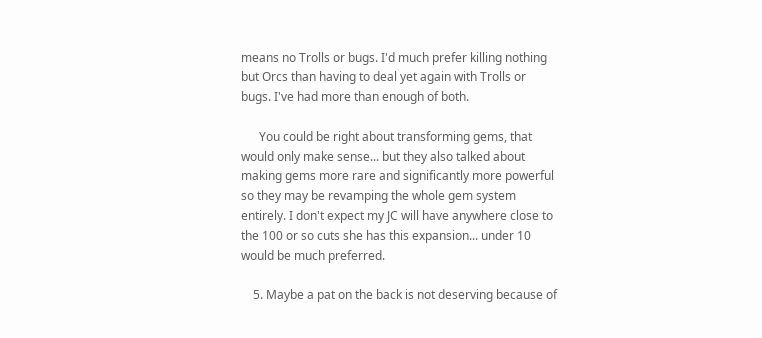means no Trolls or bugs. I'd much prefer killing nothing but Orcs than having to deal yet again with Trolls or bugs. I've had more than enough of both.

      You could be right about transforming gems, that would only make sense... but they also talked about making gems more rare and significantly more powerful so they may be revamping the whole gem system entirely. I don't expect my JC will have anywhere close to the 100 or so cuts she has this expansion... under 10 would be much preferred.

    5. Maybe a pat on the back is not deserving because of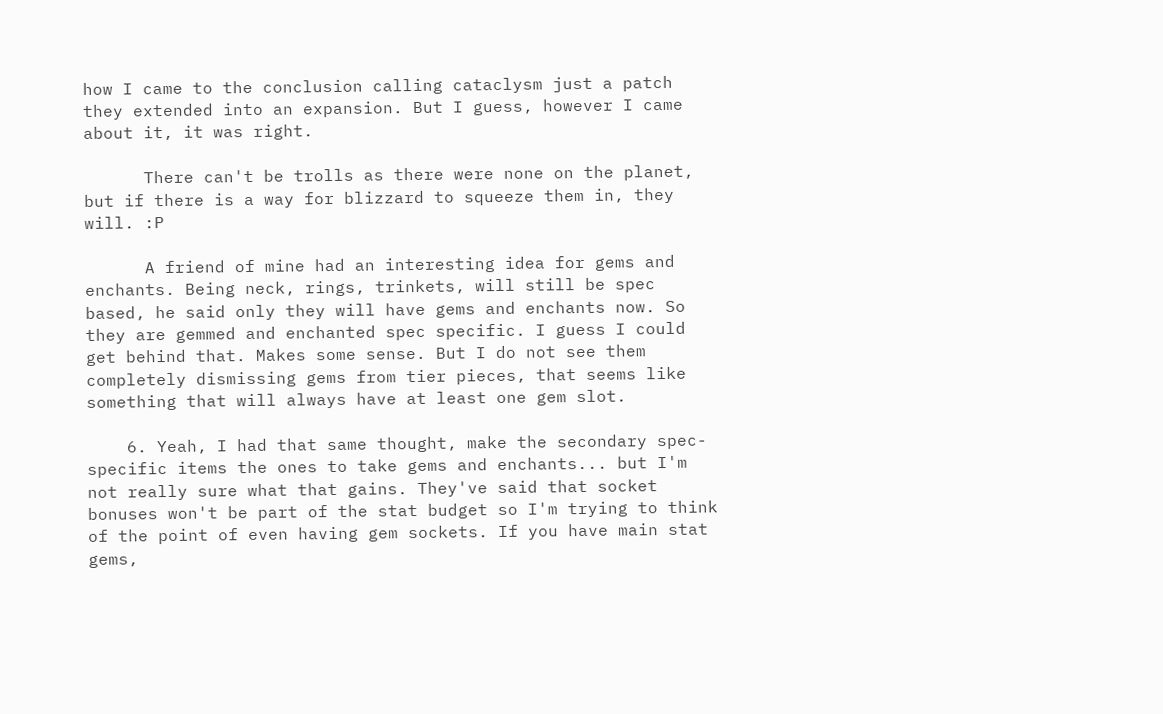how I came to the conclusion calling cataclysm just a patch they extended into an expansion. But I guess, however I came about it, it was right.

      There can't be trolls as there were none on the planet, but if there is a way for blizzard to squeeze them in, they will. :P

      A friend of mine had an interesting idea for gems and enchants. Being neck, rings, trinkets, will still be spec based, he said only they will have gems and enchants now. So they are gemmed and enchanted spec specific. I guess I could get behind that. Makes some sense. But I do not see them completely dismissing gems from tier pieces, that seems like something that will always have at least one gem slot.

    6. Yeah, I had that same thought, make the secondary spec-specific items the ones to take gems and enchants... but I'm not really sure what that gains. They've said that socket bonuses won't be part of the stat budget so I'm trying to think of the point of even having gem sockets. If you have main stat gems,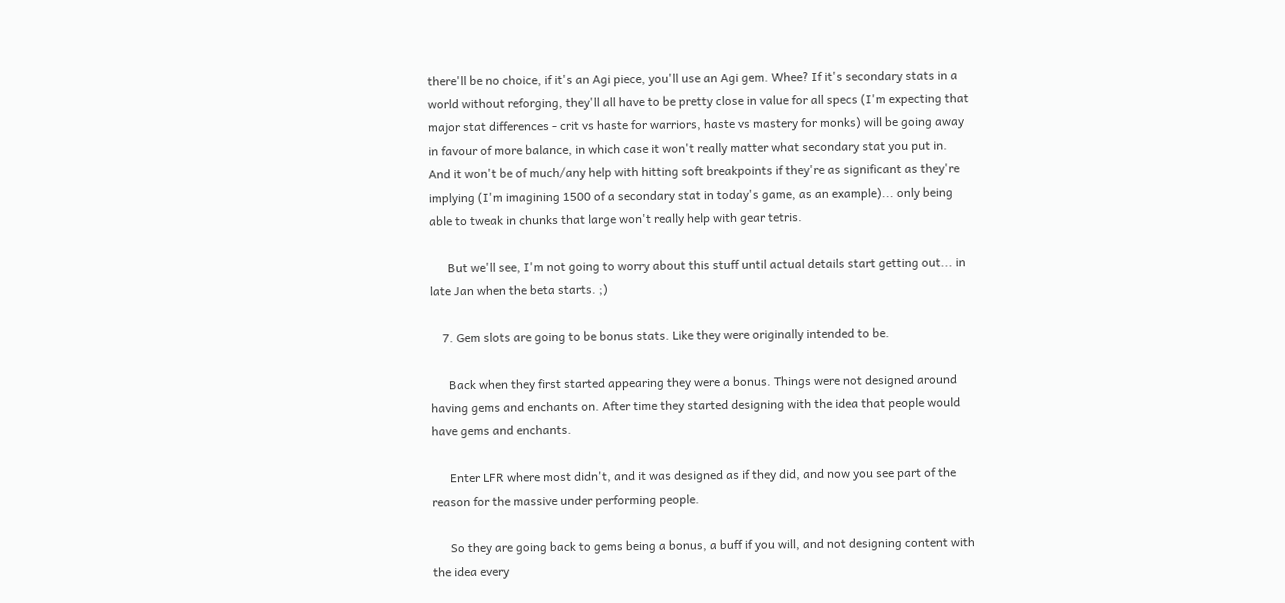there'll be no choice, if it's an Agi piece, you'll use an Agi gem. Whee? If it's secondary stats in a world without reforging, they'll all have to be pretty close in value for all specs (I'm expecting that major stat differences - crit vs haste for warriors, haste vs mastery for monks) will be going away in favour of more balance, in which case it won't really matter what secondary stat you put in. And it won't be of much/any help with hitting soft breakpoints if they're as significant as they're implying (I'm imagining 1500 of a secondary stat in today's game, as an example)... only being able to tweak in chunks that large won't really help with gear tetris.

      But we'll see, I'm not going to worry about this stuff until actual details start getting out... in late Jan when the beta starts. ;)

    7. Gem slots are going to be bonus stats. Like they were originally intended to be.

      Back when they first started appearing they were a bonus. Things were not designed around having gems and enchants on. After time they started designing with the idea that people would have gems and enchants.

      Enter LFR where most didn't, and it was designed as if they did, and now you see part of the reason for the massive under performing people.

      So they are going back to gems being a bonus, a buff if you will, and not designing content with the idea every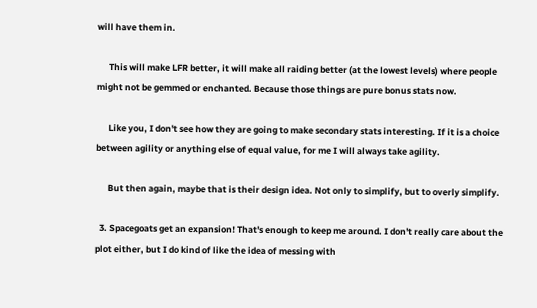will have them in.

      This will make LFR better, it will make all raiding better (at the lowest levels) where people might not be gemmed or enchanted. Because those things are pure bonus stats now.

      Like you, I don't see how they are going to make secondary stats interesting. If it is a choice between agility or anything else of equal value, for me I will always take agility.

      But then again, maybe that is their design idea. Not only to simplify, but to overly simplify.

  3. Spacegoats get an expansion! That's enough to keep me around. I don't really care about the plot either, but I do kind of like the idea of messing with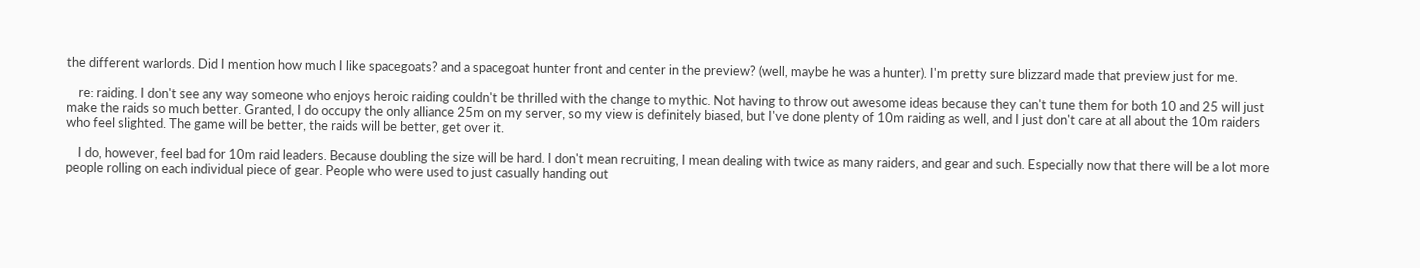the different warlords. Did I mention how much I like spacegoats? and a spacegoat hunter front and center in the preview? (well, maybe he was a hunter). I'm pretty sure blizzard made that preview just for me.

    re: raiding. I don't see any way someone who enjoys heroic raiding couldn't be thrilled with the change to mythic. Not having to throw out awesome ideas because they can't tune them for both 10 and 25 will just make the raids so much better. Granted, I do occupy the only alliance 25m on my server, so my view is definitely biased, but I've done plenty of 10m raiding as well, and I just don't care at all about the 10m raiders who feel slighted. The game will be better, the raids will be better, get over it.

    I do, however, feel bad for 10m raid leaders. Because doubling the size will be hard. I don't mean recruiting, I mean dealing with twice as many raiders, and gear and such. Especially now that there will be a lot more people rolling on each individual piece of gear. People who were used to just casually handing out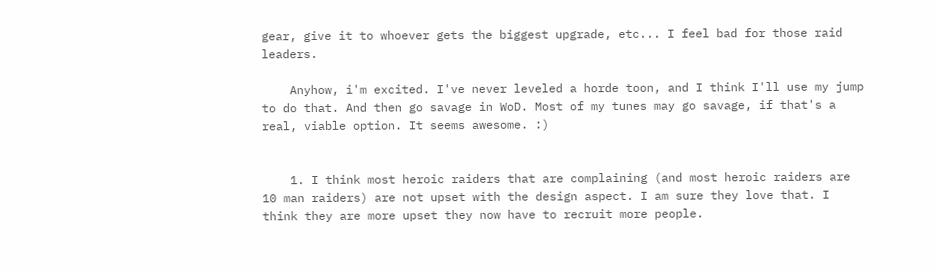gear, give it to whoever gets the biggest upgrade, etc... I feel bad for those raid leaders.

    Anyhow, i'm excited. I've never leveled a horde toon, and I think I'll use my jump to do that. And then go savage in WoD. Most of my tunes may go savage, if that's a real, viable option. It seems awesome. :)


    1. I think most heroic raiders that are complaining (and most heroic raiders are 10 man raiders) are not upset with the design aspect. I am sure they love that. I think they are more upset they now have to recruit more people.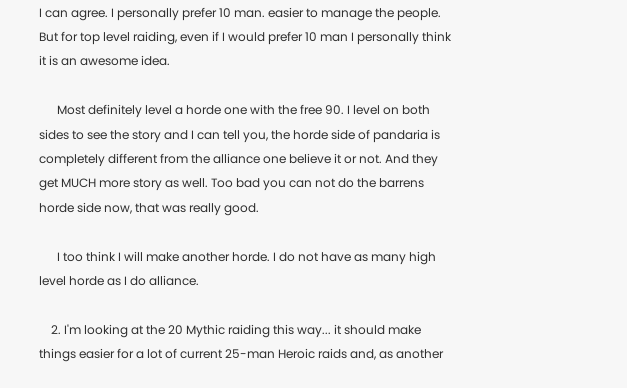I can agree. I personally prefer 10 man. easier to manage the people. But for top level raiding, even if I would prefer 10 man I personally think it is an awesome idea.

      Most definitely level a horde one with the free 90. I level on both sides to see the story and I can tell you, the horde side of pandaria is completely different from the alliance one believe it or not. And they get MUCH more story as well. Too bad you can not do the barrens horde side now, that was really good.

      I too think I will make another horde. I do not have as many high level horde as I do alliance.

    2. I'm looking at the 20 Mythic raiding this way... it should make things easier for a lot of current 25-man Heroic raids and, as another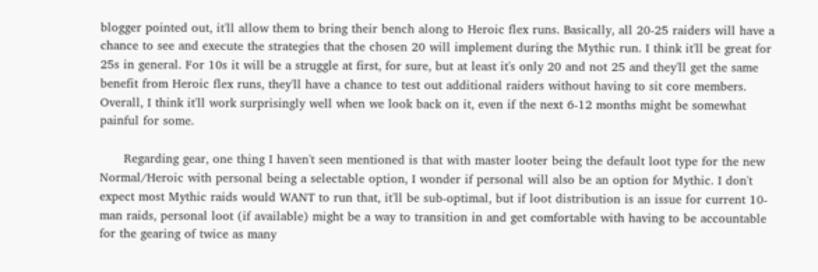blogger pointed out, it'll allow them to bring their bench along to Heroic flex runs. Basically, all 20-25 raiders will have a chance to see and execute the strategies that the chosen 20 will implement during the Mythic run. I think it'll be great for 25s in general. For 10s it will be a struggle at first, for sure, but at least it's only 20 and not 25 and they'll get the same benefit from Heroic flex runs, they'll have a chance to test out additional raiders without having to sit core members. Overall, I think it'll work surprisingly well when we look back on it, even if the next 6-12 months might be somewhat painful for some.

      Regarding gear, one thing I haven't seen mentioned is that with master looter being the default loot type for the new Normal/Heroic with personal being a selectable option, I wonder if personal will also be an option for Mythic. I don't expect most Mythic raids would WANT to run that, it'll be sub-optimal, but if loot distribution is an issue for current 10-man raids, personal loot (if available) might be a way to transition in and get comfortable with having to be accountable for the gearing of twice as many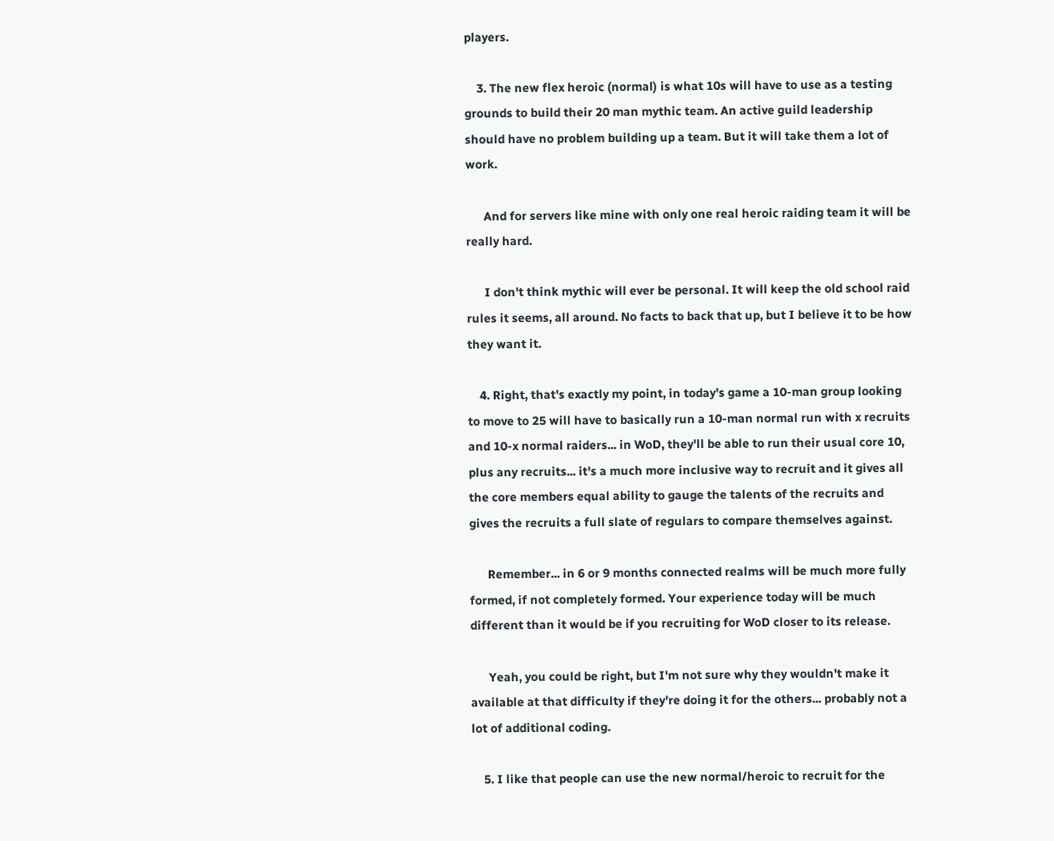players.

    3. The new flex heroic (normal) is what 10s will have to use as a testing grounds to build their 20 man mythic team. An active guild leadership should have no problem building up a team. But it will take them a lot of work.

      And for servers like mine with only one real heroic raiding team it will be really hard.

      I don't think mythic will ever be personal. It will keep the old school raid rules it seems, all around. No facts to back that up, but I believe it to be how they want it.

    4. Right, that's exactly my point, in today's game a 10-man group looking to move to 25 will have to basically run a 10-man normal run with x recruits and 10-x normal raiders... in WoD, they'll be able to run their usual core 10, plus any recruits... it's a much more inclusive way to recruit and it gives all the core members equal ability to gauge the talents of the recruits and gives the recruits a full slate of regulars to compare themselves against.

      Remember... in 6 or 9 months connected realms will be much more fully formed, if not completely formed. Your experience today will be much different than it would be if you recruiting for WoD closer to its release.

      Yeah, you could be right, but I'm not sure why they wouldn't make it available at that difficulty if they're doing it for the others... probably not a lot of additional coding.

    5. I like that people can use the new normal/heroic to recruit for the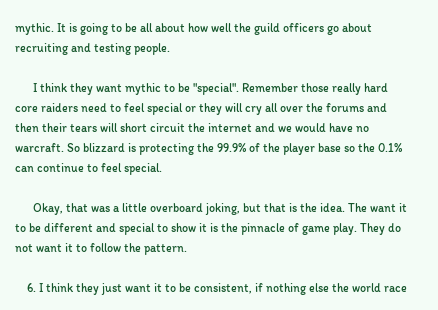mythic. It is going to be all about how well the guild officers go about recruiting and testing people.

      I think they want mythic to be "special". Remember those really hard core raiders need to feel special or they will cry all over the forums and then their tears will short circuit the internet and we would have no warcraft. So blizzard is protecting the 99.9% of the player base so the 0.1% can continue to feel special.

      Okay, that was a little overboard joking, but that is the idea. The want it to be different and special to show it is the pinnacle of game play. They do not want it to follow the pattern.

    6. I think they just want it to be consistent, if nothing else the world race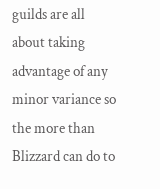guilds are all about taking advantage of any minor variance so the more than Blizzard can do to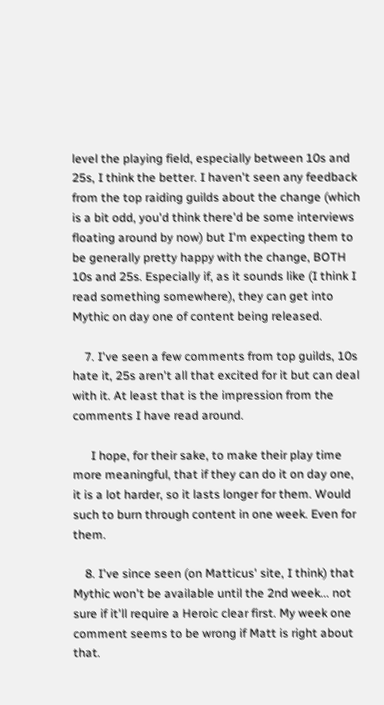level the playing field, especially between 10s and 25s, I think the better. I haven't seen any feedback from the top raiding guilds about the change (which is a bit odd, you'd think there'd be some interviews floating around by now) but I'm expecting them to be generally pretty happy with the change, BOTH 10s and 25s. Especially if, as it sounds like (I think I read something somewhere), they can get into Mythic on day one of content being released.

    7. I've seen a few comments from top guilds, 10s hate it, 25s aren't all that excited for it but can deal with it. At least that is the impression from the comments I have read around.

      I hope, for their sake, to make their play time more meaningful, that if they can do it on day one, it is a lot harder, so it lasts longer for them. Would such to burn through content in one week. Even for them.

    8. I've since seen (on Matticus' site, I think) that Mythic won't be available until the 2nd week... not sure if it'll require a Heroic clear first. My week one comment seems to be wrong if Matt is right about that.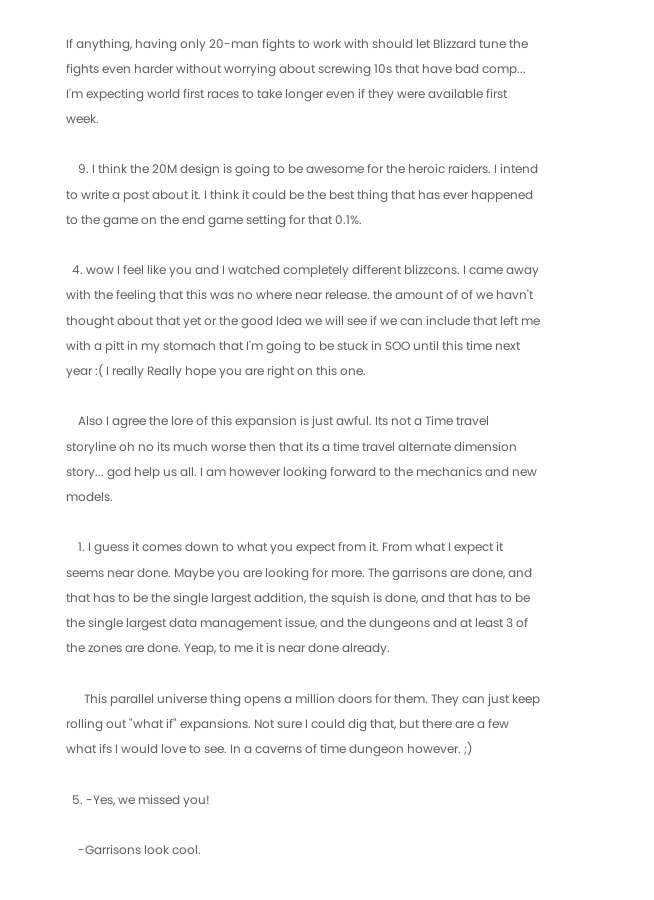If anything, having only 20-man fights to work with should let Blizzard tune the fights even harder without worrying about screwing 10s that have bad comp... I'm expecting world first races to take longer even if they were available first week.

    9. I think the 20M design is going to be awesome for the heroic raiders. I intend to write a post about it. I think it could be the best thing that has ever happened to the game on the end game setting for that 0.1%.

  4. wow I feel like you and I watched completely different blizzcons. I came away with the feeling that this was no where near release. the amount of of we havn't thought about that yet or the good Idea we will see if we can include that left me with a pitt in my stomach that I'm going to be stuck in SOO until this time next year :( I really Really hope you are right on this one.

    Also I agree the lore of this expansion is just awful. Its not a Time travel storyline oh no its much worse then that its a time travel alternate dimension story... god help us all. I am however looking forward to the mechanics and new models.

    1. I guess it comes down to what you expect from it. From what I expect it seems near done. Maybe you are looking for more. The garrisons are done, and that has to be the single largest addition, the squish is done, and that has to be the single largest data management issue, and the dungeons and at least 3 of the zones are done. Yeap, to me it is near done already.

      This parallel universe thing opens a million doors for them. They can just keep rolling out "what if" expansions. Not sure I could dig that, but there are a few what ifs I would love to see. In a caverns of time dungeon however. ;)

  5. -Yes, we missed you!

    -Garrisons look cool.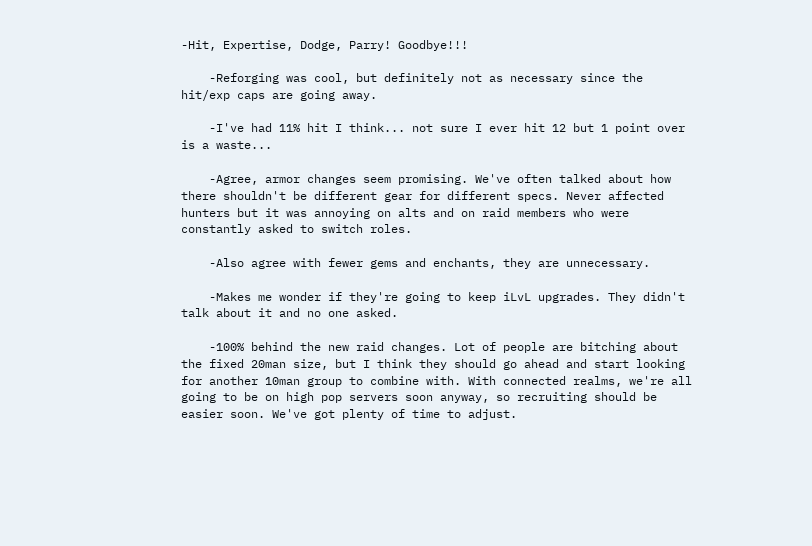-Hit, Expertise, Dodge, Parry! Goodbye!!!

    -Reforging was cool, but definitely not as necessary since the hit/exp caps are going away.

    -I've had 11% hit I think... not sure I ever hit 12 but 1 point over is a waste...

    -Agree, armor changes seem promising. We've often talked about how there shouldn't be different gear for different specs. Never affected hunters but it was annoying on alts and on raid members who were constantly asked to switch roles.

    -Also agree with fewer gems and enchants, they are unnecessary.

    -Makes me wonder if they're going to keep iLvL upgrades. They didn't talk about it and no one asked.

    -100% behind the new raid changes. Lot of people are bitching about the fixed 20man size, but I think they should go ahead and start looking for another 10man group to combine with. With connected realms, we're all going to be on high pop servers soon anyway, so recruiting should be easier soon. We've got plenty of time to adjust.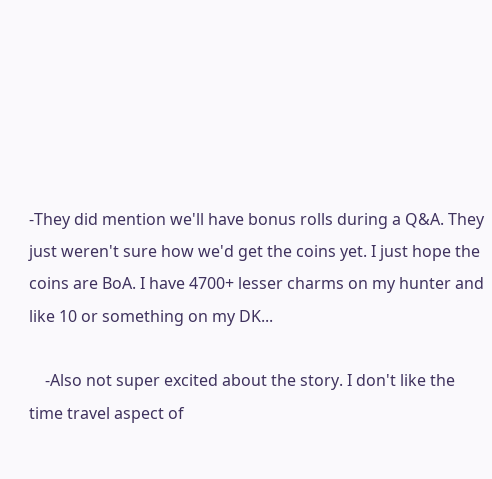-They did mention we'll have bonus rolls during a Q&A. They just weren't sure how we'd get the coins yet. I just hope the coins are BoA. I have 4700+ lesser charms on my hunter and like 10 or something on my DK...

    -Also not super excited about the story. I don't like the time travel aspect of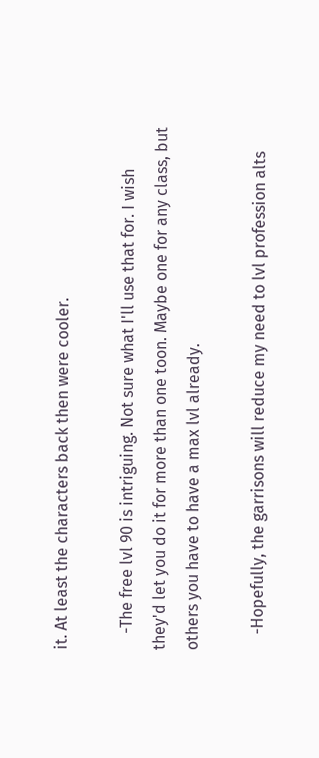it. At least the characters back then were cooler.

    -The free lvl 90 is intriguing. Not sure what I'll use that for. I wish they'd let you do it for more than one toon. Maybe one for any class, but others you have to have a max lvl already.

    -Hopefully, the garrisons will reduce my need to lvl profession alts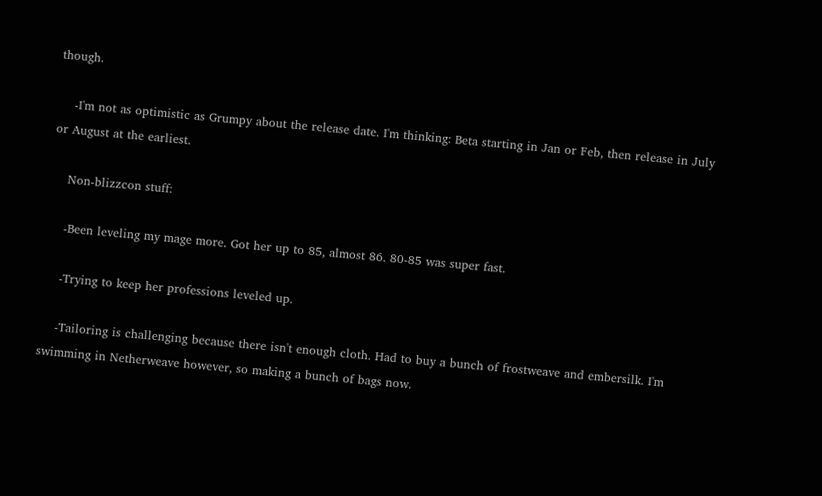though.

    -I'm not as optimistic as Grumpy about the release date. I'm thinking: Beta starting in Jan or Feb, then release in July or August at the earliest.

    Non-blizzcon stuff:

    -Been leveling my mage more. Got her up to 85, almost 86. 80-85 was super fast.

    -Trying to keep her professions leveled up.

    -Tailoring is challenging because there isn't enough cloth. Had to buy a bunch of frostweave and embersilk. I'm swimming in Netherweave however, so making a bunch of bags now.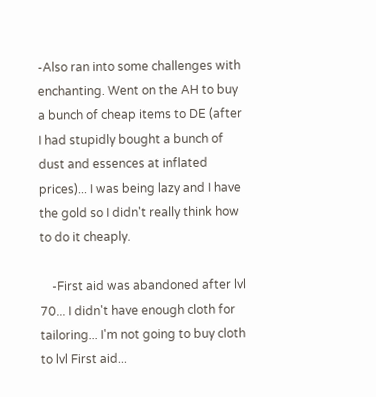-Also ran into some challenges with enchanting. Went on the AH to buy a bunch of cheap items to DE (after I had stupidly bought a bunch of dust and essences at inflated prices)... I was being lazy and I have the gold so I didn't really think how to do it cheaply.

    -First aid was abandoned after lvl 70... I didn't have enough cloth for tailoring... I'm not going to buy cloth to lvl First aid...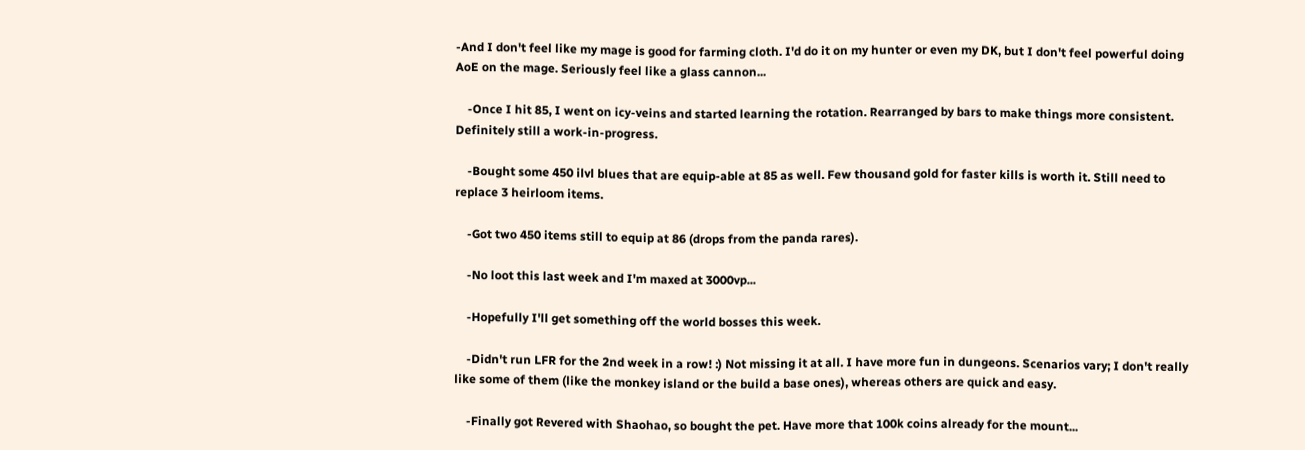-And I don't feel like my mage is good for farming cloth. I'd do it on my hunter or even my DK, but I don't feel powerful doing AoE on the mage. Seriously feel like a glass cannon...

    -Once I hit 85, I went on icy-veins and started learning the rotation. Rearranged by bars to make things more consistent. Definitely still a work-in-progress.

    -Bought some 450 ilvl blues that are equip-able at 85 as well. Few thousand gold for faster kills is worth it. Still need to replace 3 heirloom items.

    -Got two 450 items still to equip at 86 (drops from the panda rares).

    -No loot this last week and I'm maxed at 3000vp...

    -Hopefully I'll get something off the world bosses this week.

    -Didn't run LFR for the 2nd week in a row! :) Not missing it at all. I have more fun in dungeons. Scenarios vary; I don't really like some of them (like the monkey island or the build a base ones), whereas others are quick and easy.

    -Finally got Revered with Shaohao, so bought the pet. Have more that 100k coins already for the mount...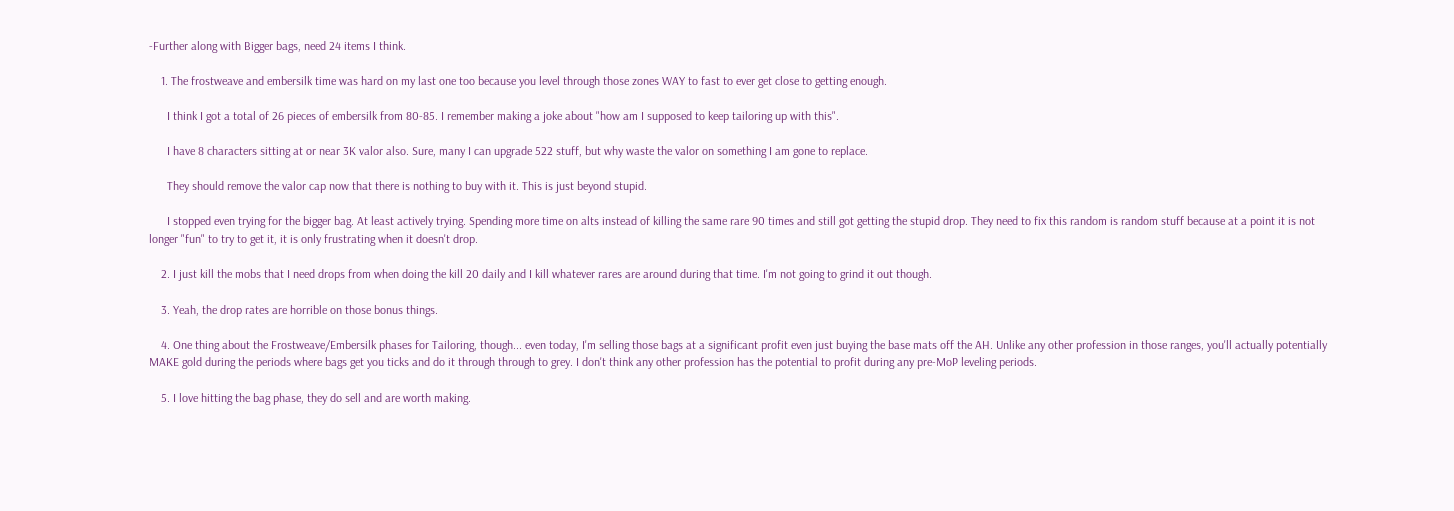-Further along with Bigger bags, need 24 items I think.

    1. The frostweave and embersilk time was hard on my last one too because you level through those zones WAY to fast to ever get close to getting enough.

      I think I got a total of 26 pieces of embersilk from 80-85. I remember making a joke about "how am I supposed to keep tailoring up with this".

      I have 8 characters sitting at or near 3K valor also. Sure, many I can upgrade 522 stuff, but why waste the valor on something I am gone to replace.

      They should remove the valor cap now that there is nothing to buy with it. This is just beyond stupid.

      I stopped even trying for the bigger bag. At least actively trying. Spending more time on alts instead of killing the same rare 90 times and still got getting the stupid drop. They need to fix this random is random stuff because at a point it is not longer "fun" to try to get it, it is only frustrating when it doesn't drop.

    2. I just kill the mobs that I need drops from when doing the kill 20 daily and I kill whatever rares are around during that time. I'm not going to grind it out though.

    3. Yeah, the drop rates are horrible on those bonus things.

    4. One thing about the Frostweave/Embersilk phases for Tailoring, though... even today, I'm selling those bags at a significant profit even just buying the base mats off the AH. Unlike any other profession in those ranges, you'll actually potentially MAKE gold during the periods where bags get you ticks and do it through through to grey. I don't think any other profession has the potential to profit during any pre-MoP leveling periods.

    5. I love hitting the bag phase, they do sell and are worth making.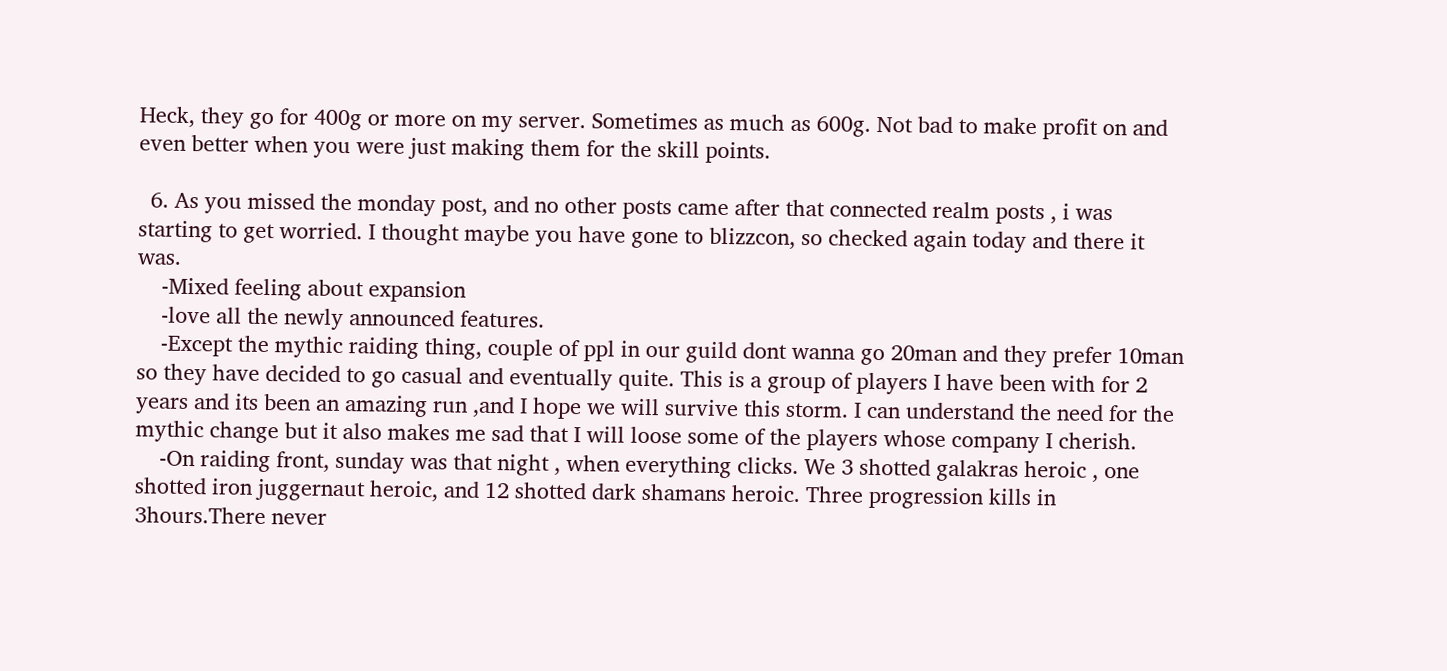Heck, they go for 400g or more on my server. Sometimes as much as 600g. Not bad to make profit on and even better when you were just making them for the skill points.

  6. As you missed the monday post, and no other posts came after that connected realm posts , i was starting to get worried. I thought maybe you have gone to blizzcon, so checked again today and there it was.
    -Mixed feeling about expansion
    -love all the newly announced features.
    -Except the mythic raiding thing, couple of ppl in our guild dont wanna go 20man and they prefer 10man so they have decided to go casual and eventually quite. This is a group of players I have been with for 2 years and its been an amazing run ,and I hope we will survive this storm. I can understand the need for the mythic change but it also makes me sad that I will loose some of the players whose company I cherish.
    -On raiding front, sunday was that night , when everything clicks. We 3 shotted galakras heroic , one shotted iron juggernaut heroic, and 12 shotted dark shamans heroic. Three progression kills in 3hours.There never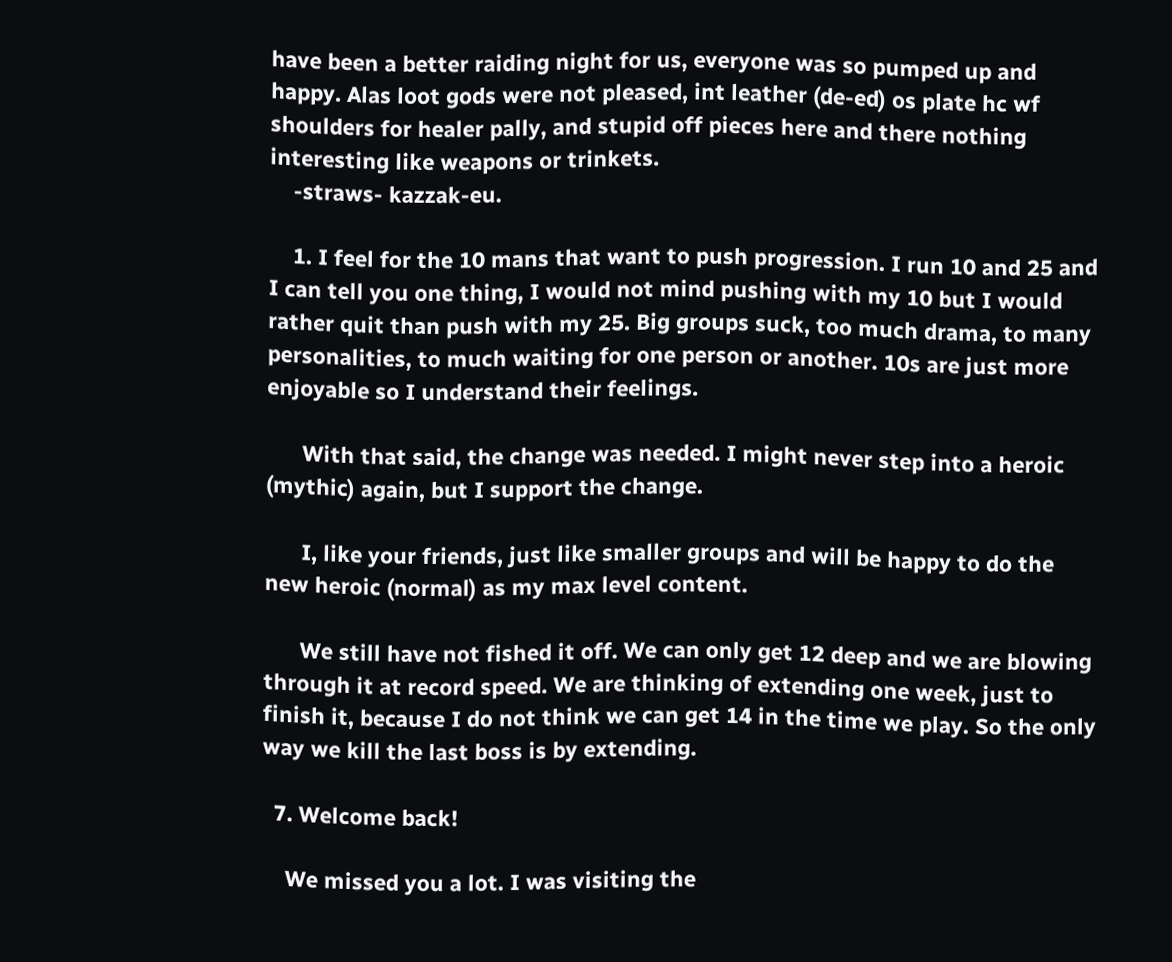have been a better raiding night for us, everyone was so pumped up and happy. Alas loot gods were not pleased, int leather (de-ed) os plate hc wf shoulders for healer pally, and stupid off pieces here and there nothing interesting like weapons or trinkets.
    -straws- kazzak-eu.

    1. I feel for the 10 mans that want to push progression. I run 10 and 25 and I can tell you one thing, I would not mind pushing with my 10 but I would rather quit than push with my 25. Big groups suck, too much drama, to many personalities, to much waiting for one person or another. 10s are just more enjoyable so I understand their feelings.

      With that said, the change was needed. I might never step into a heroic (mythic) again, but I support the change.

      I, like your friends, just like smaller groups and will be happy to do the new heroic (normal) as my max level content.

      We still have not fished it off. We can only get 12 deep and we are blowing through it at record speed. We are thinking of extending one week, just to finish it, because I do not think we can get 14 in the time we play. So the only way we kill the last boss is by extending.

  7. Welcome back!

    We missed you a lot. I was visiting the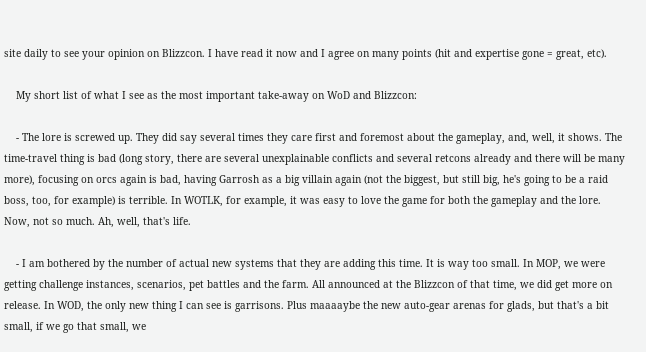site daily to see your opinion on Blizzcon. I have read it now and I agree on many points (hit and expertise gone = great, etc).

    My short list of what I see as the most important take-away on WoD and Blizzcon:

    - The lore is screwed up. They did say several times they care first and foremost about the gameplay, and, well, it shows. The time-travel thing is bad (long story, there are several unexplainable conflicts and several retcons already and there will be many more), focusing on orcs again is bad, having Garrosh as a big villain again (not the biggest, but still big, he's going to be a raid boss, too, for example) is terrible. In WOTLK, for example, it was easy to love the game for both the gameplay and the lore. Now, not so much. Ah, well, that's life.

    - I am bothered by the number of actual new systems that they are adding this time. It is way too small. In MOP, we were getting challenge instances, scenarios, pet battles and the farm. All announced at the Blizzcon of that time, we did get more on release. In WOD, the only new thing I can see is garrisons. Plus maaaaybe the new auto-gear arenas for glads, but that's a bit small, if we go that small, we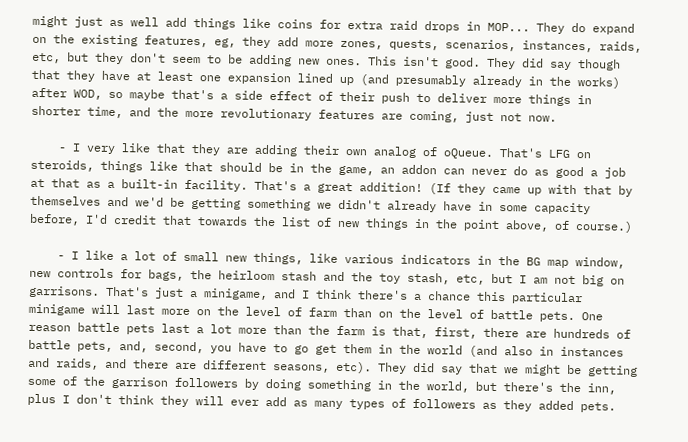might just as well add things like coins for extra raid drops in MOP... They do expand on the existing features, eg, they add more zones, quests, scenarios, instances, raids, etc, but they don't seem to be adding new ones. This isn't good. They did say though that they have at least one expansion lined up (and presumably already in the works) after WOD, so maybe that's a side effect of their push to deliver more things in shorter time, and the more revolutionary features are coming, just not now.

    - I very like that they are adding their own analog of oQueue. That's LFG on steroids, things like that should be in the game, an addon can never do as good a job at that as a built-in facility. That's a great addition! (If they came up with that by themselves and we'd be getting something we didn't already have in some capacity before, I'd credit that towards the list of new things in the point above, of course.)

    - I like a lot of small new things, like various indicators in the BG map window, new controls for bags, the heirloom stash and the toy stash, etc, but I am not big on garrisons. That's just a minigame, and I think there's a chance this particular minigame will last more on the level of farm than on the level of battle pets. One reason battle pets last a lot more than the farm is that, first, there are hundreds of battle pets, and, second, you have to go get them in the world (and also in instances and raids, and there are different seasons, etc). They did say that we might be getting some of the garrison followers by doing something in the world, but there's the inn, plus I don't think they will ever add as many types of followers as they added pets.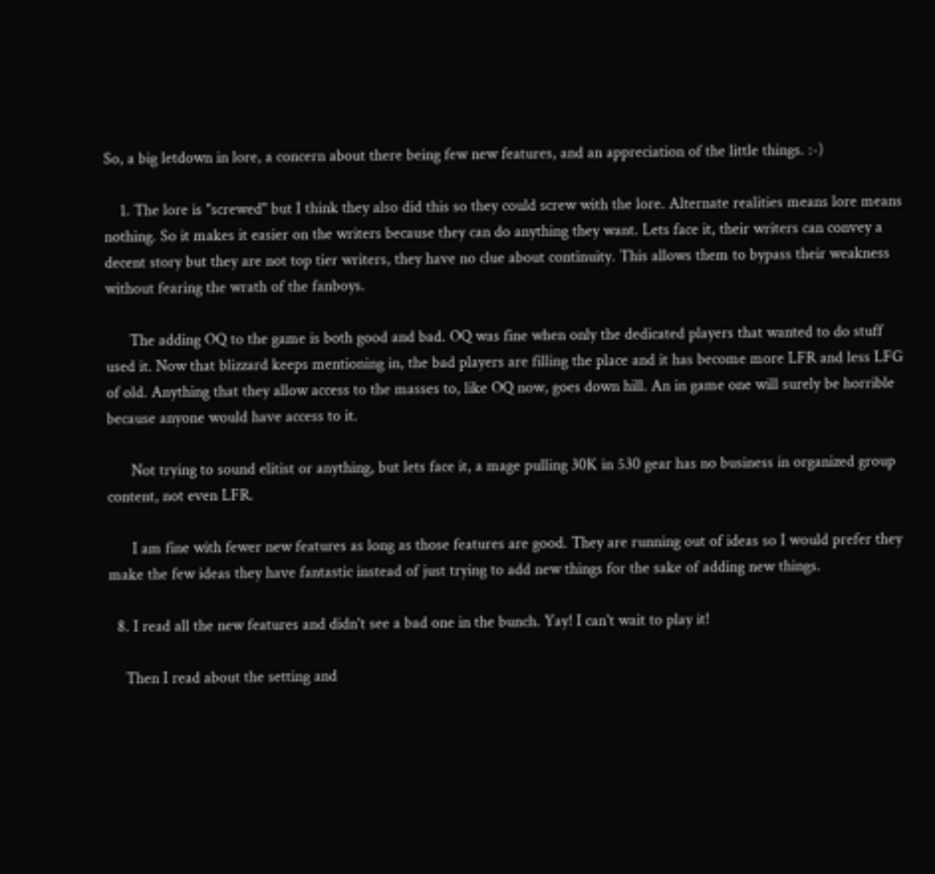So, a big letdown in lore, a concern about there being few new features, and an appreciation of the little things. :-)

    1. The lore is "screwed" but I think they also did this so they could screw with the lore. Alternate realities means lore means nothing. So it makes it easier on the writers because they can do anything they want. Lets face it, their writers can convey a decent story but they are not top tier writers, they have no clue about continuity. This allows them to bypass their weakness without fearing the wrath of the fanboys.

      The adding OQ to the game is both good and bad. OQ was fine when only the dedicated players that wanted to do stuff used it. Now that blizzard keeps mentioning in, the bad players are filling the place and it has become more LFR and less LFG of old. Anything that they allow access to the masses to, like OQ now, goes down hill. An in game one will surely be horrible because anyone would have access to it.

      Not trying to sound elitist or anything, but lets face it, a mage pulling 30K in 530 gear has no business in organized group content, not even LFR.

      I am fine with fewer new features as long as those features are good. They are running out of ideas so I would prefer they make the few ideas they have fantastic instead of just trying to add new things for the sake of adding new things.

  8. I read all the new features and didn't see a bad one in the bunch. Yay! I can't wait to play it!

    Then I read about the setting and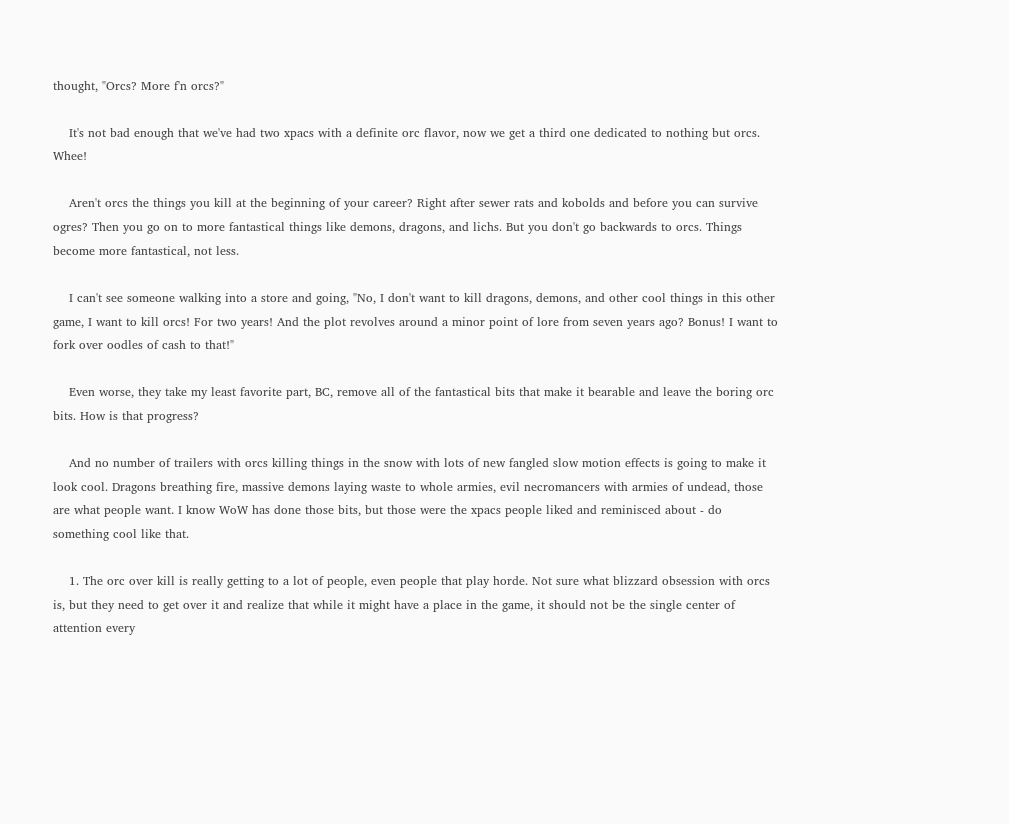thought, "Orcs? More f'n orcs?"

    It's not bad enough that we've had two xpacs with a definite orc flavor, now we get a third one dedicated to nothing but orcs. Whee!

    Aren't orcs the things you kill at the beginning of your career? Right after sewer rats and kobolds and before you can survive ogres? Then you go on to more fantastical things like demons, dragons, and lichs. But you don't go backwards to orcs. Things become more fantastical, not less.

    I can't see someone walking into a store and going, "No, I don't want to kill dragons, demons, and other cool things in this other game, I want to kill orcs! For two years! And the plot revolves around a minor point of lore from seven years ago? Bonus! I want to fork over oodles of cash to that!"

    Even worse, they take my least favorite part, BC, remove all of the fantastical bits that make it bearable and leave the boring orc bits. How is that progress?

    And no number of trailers with orcs killing things in the snow with lots of new fangled slow motion effects is going to make it look cool. Dragons breathing fire, massive demons laying waste to whole armies, evil necromancers with armies of undead, those are what people want. I know WoW has done those bits, but those were the xpacs people liked and reminisced about - do something cool like that.

    1. The orc over kill is really getting to a lot of people, even people that play horde. Not sure what blizzard obsession with orcs is, but they need to get over it and realize that while it might have a place in the game, it should not be the single center of attention every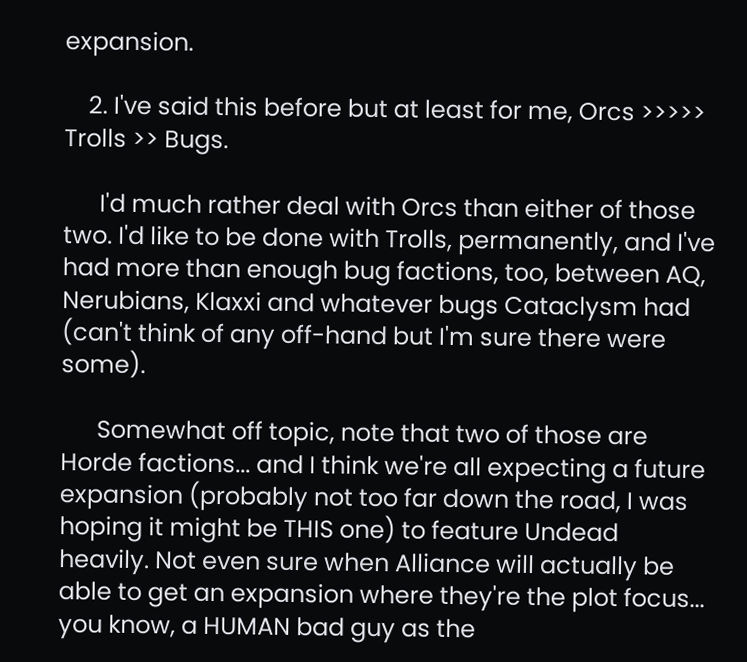expansion.

    2. I've said this before but at least for me, Orcs >>>>> Trolls >> Bugs.

      I'd much rather deal with Orcs than either of those two. I'd like to be done with Trolls, permanently, and I've had more than enough bug factions, too, between AQ, Nerubians, Klaxxi and whatever bugs Cataclysm had (can't think of any off-hand but I'm sure there were some).

      Somewhat off topic, note that two of those are Horde factions... and I think we're all expecting a future expansion (probably not too far down the road, I was hoping it might be THIS one) to feature Undead heavily. Not even sure when Alliance will actually be able to get an expansion where they're the plot focus... you know, a HUMAN bad guy as the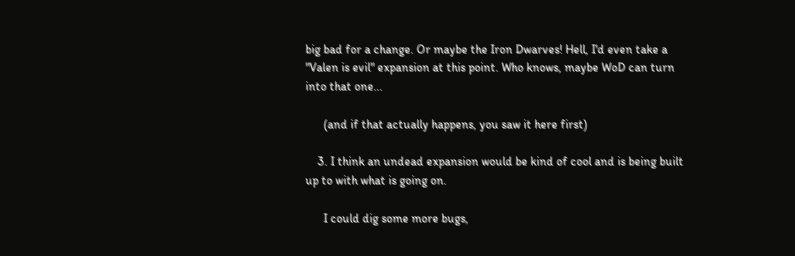big bad for a change. Or maybe the Iron Dwarves! Hell, I'd even take a "Valen is evil" expansion at this point. Who knows, maybe WoD can turn into that one...

      (and if that actually happens, you saw it here first)

    3. I think an undead expansion would be kind of cool and is being built up to with what is going on.

      I could dig some more bugs,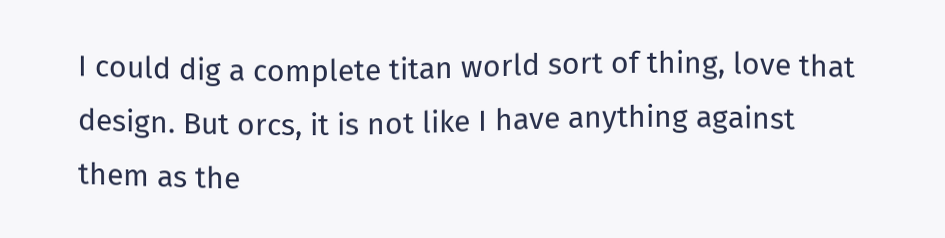I could dig a complete titan world sort of thing, love that design. But orcs, it is not like I have anything against them as the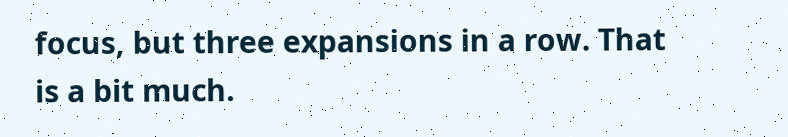focus, but three expansions in a row. That is a bit much.